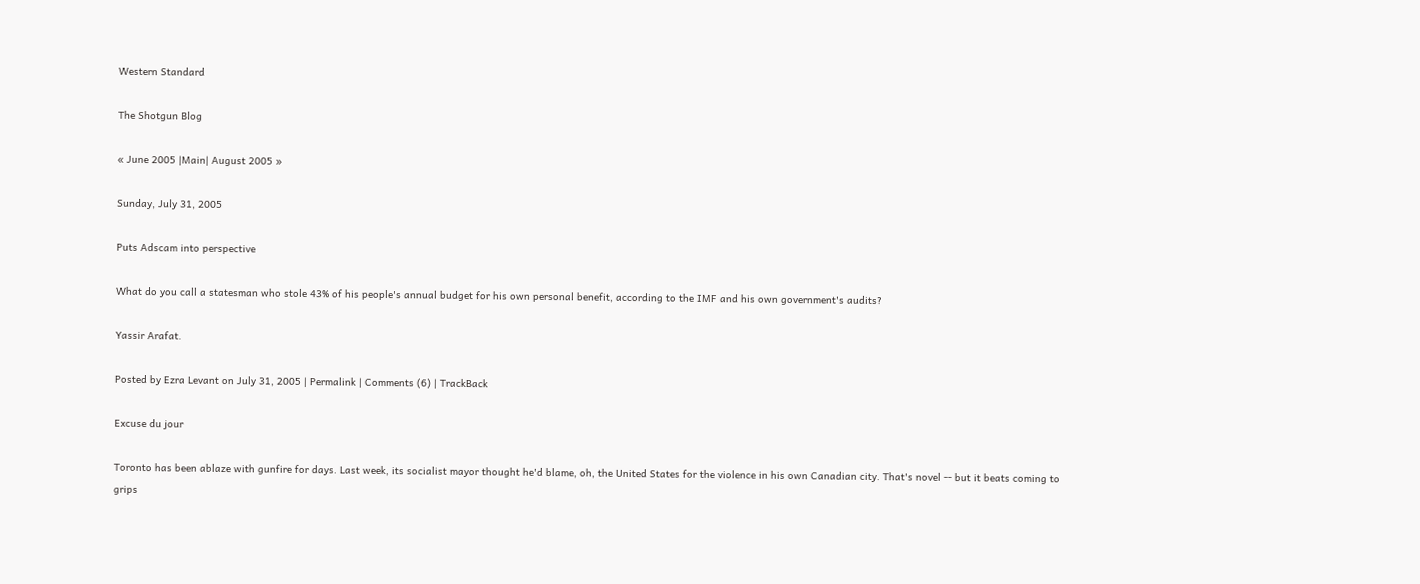Western Standard

The Shotgun Blog

« June 2005 |Main| August 2005 »

Sunday, July 31, 2005

Puts Adscam into perspective

What do you call a statesman who stole 43% of his people's annual budget for his own personal benefit, according to the IMF and his own government's audits?

Yassir Arafat.

Posted by Ezra Levant on July 31, 2005 | Permalink | Comments (6) | TrackBack

Excuse du jour

Toronto has been ablaze with gunfire for days. Last week, its socialist mayor thought he'd blame, oh, the United States for the violence in his own Canadian city. That's novel -- but it beats coming to grips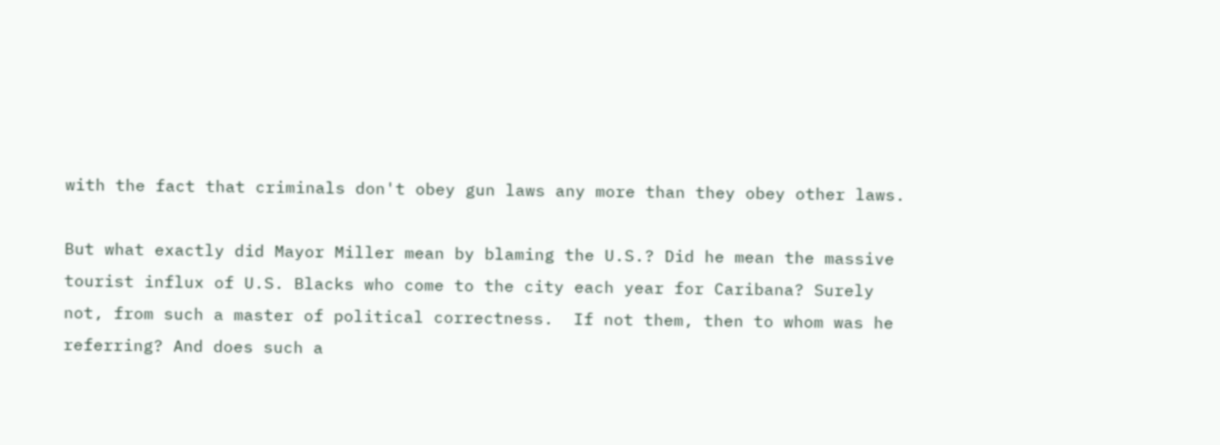with the fact that criminals don't obey gun laws any more than they obey other laws.

But what exactly did Mayor Miller mean by blaming the U.S.? Did he mean the massive tourist influx of U.S. Blacks who come to the city each year for Caribana? Surely not, from such a master of political correctness.  If not them, then to whom was he referring? And does such a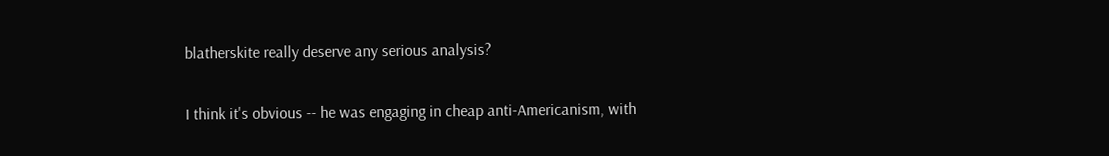blatherskite really deserve any serious analysis?

I think it's obvious -- he was engaging in cheap anti-Americanism, with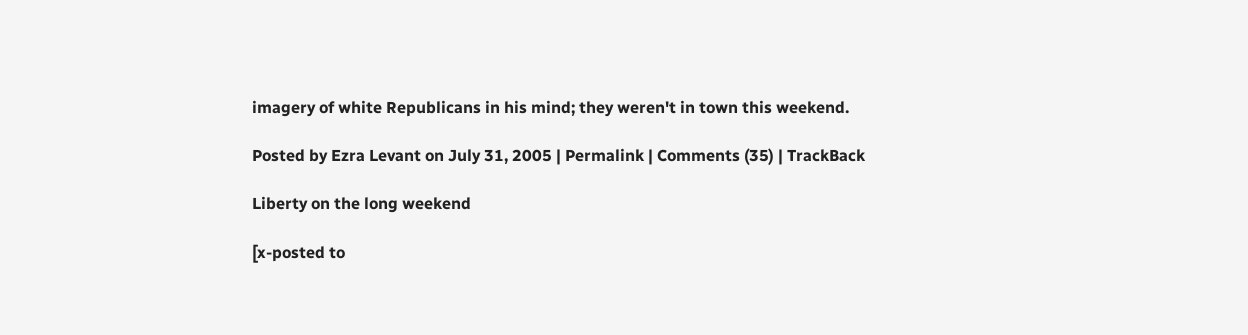imagery of white Republicans in his mind; they weren't in town this weekend.

Posted by Ezra Levant on July 31, 2005 | Permalink | Comments (35) | TrackBack

Liberty on the long weekend

[x-posted to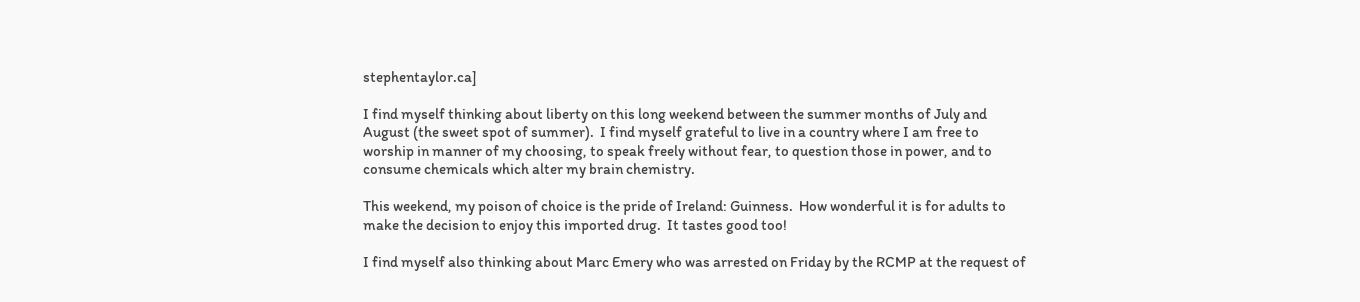stephentaylor.ca]

I find myself thinking about liberty on this long weekend between the summer months of July and August (the sweet spot of summer).  I find myself grateful to live in a country where I am free to worship in manner of my choosing, to speak freely without fear, to question those in power, and to consume chemicals which alter my brain chemistry.

This weekend, my poison of choice is the pride of Ireland: Guinness.  How wonderful it is for adults to make the decision to enjoy this imported drug.  It tastes good too!

I find myself also thinking about Marc Emery who was arrested on Friday by the RCMP at the request of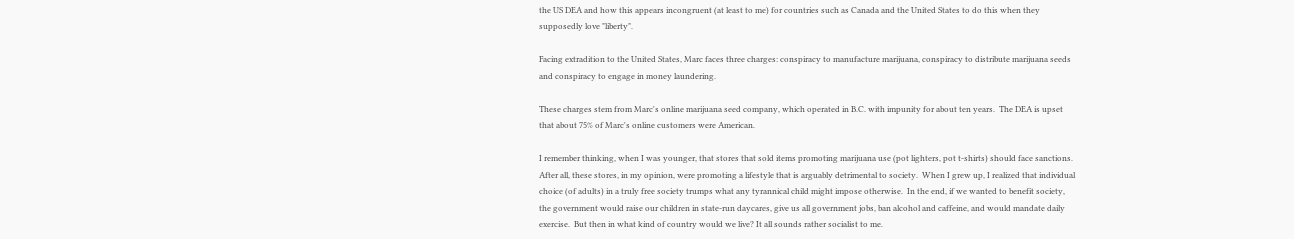the US DEA and how this appears incongruent (at least to me) for countries such as Canada and the United States to do this when they supposedly love "liberty".

Facing extradition to the United States, Marc faces three charges: conspiracy to manufacture marijuana, conspiracy to distribute marijuana seeds and conspiracy to engage in money laundering.

These charges stem from Marc's online marijuana seed company, which operated in B.C. with impunity for about ten years.  The DEA is upset that about 75% of Marc's online customers were American.

I remember thinking, when I was younger, that stores that sold items promoting marijuana use (pot lighters, pot t-shirts) should face sanctions.  After all, these stores, in my opinion, were promoting a lifestyle that is arguably detrimental to society.  When I grew up, I realized that individual choice (of adults) in a truly free society trumps what any tyrannical child might impose otherwise.  In the end, if we wanted to benefit society, the government would raise our children in state-run daycares, give us all government jobs, ban alcohol and caffeine, and would mandate daily exercise.  But then in what kind of country would we live? It all sounds rather socialist to me.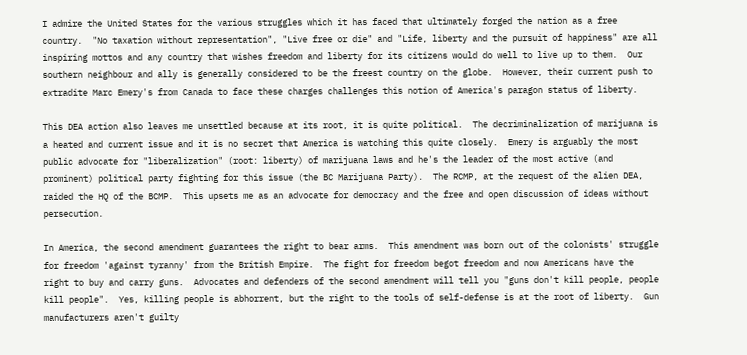I admire the United States for the various struggles which it has faced that ultimately forged the nation as a free country.  "No taxation without representation", "Live free or die" and "Life, liberty and the pursuit of happiness" are all inspiring mottos and any country that wishes freedom and liberty for its citizens would do well to live up to them.  Our southern neighbour and ally is generally considered to be the freest country on the globe.  However, their current push to extradite Marc Emery's from Canada to face these charges challenges this notion of America's paragon status of liberty.

This DEA action also leaves me unsettled because at its root, it is quite political.  The decriminalization of marijuana is a heated and current issue and it is no secret that America is watching this quite closely.  Emery is arguably the most public advocate for "liberalization" (root: liberty) of marijuana laws and he's the leader of the most active (and prominent) political party fighting for this issue (the BC Marijuana Party).  The RCMP, at the request of the alien DEA, raided the HQ of the BCMP.  This upsets me as an advocate for democracy and the free and open discussion of ideas without persecution.

In America, the second amendment guarantees the right to bear arms.  This amendment was born out of the colonists' struggle for freedom 'against tyranny' from the British Empire.  The fight for freedom begot freedom and now Americans have the right to buy and carry guns.  Advocates and defenders of the second amendment will tell you "guns don't kill people, people kill people".  Yes, killing people is abhorrent, but the right to the tools of self-defense is at the root of liberty.  Gun manufacturers aren't guilty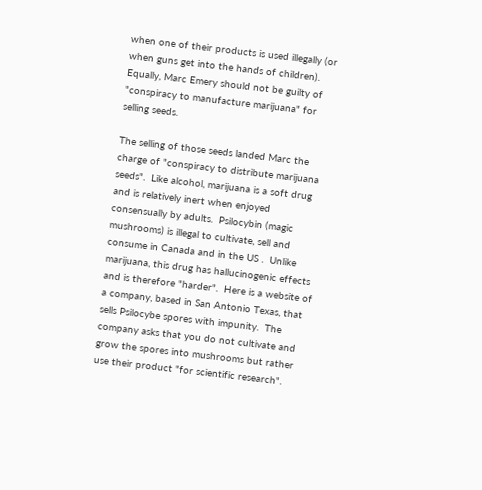when one of their products is used illegally (or when guns get into the hands of children).  Equally, Marc Emery should not be guilty of "conspiracy to manufacture marijuana" for selling seeds.

The selling of those seeds landed Marc the charge of "conspiracy to distribute marijuana seeds".  Like alcohol, marijuana is a soft drug and is relatively inert when enjoyed consensually by adults.  Psilocybin (magic mushrooms) is illegal to cultivate, sell and consume in Canada and in the US .  Unlike marijuana, this drug has hallucinogenic effects and is therefore "harder".  Here is a website of a company, based in San Antonio Texas, that sells Psilocybe spores with impunity.  The company asks that you do not cultivate and grow the spores into mushrooms but rather use their product "for scientific research".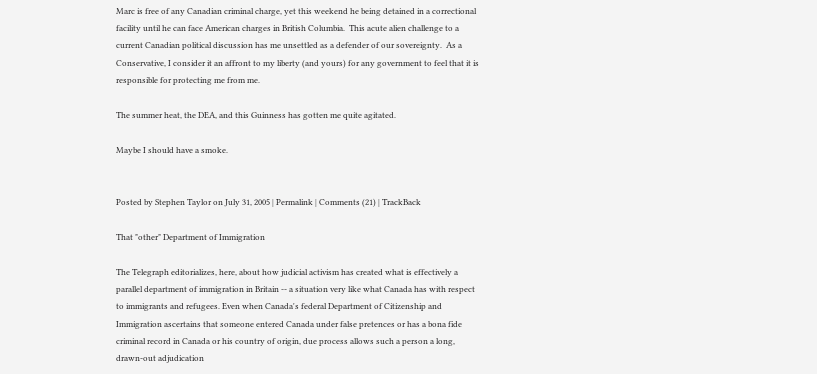Marc is free of any Canadian criminal charge, yet this weekend he being detained in a correctional facility until he can face American charges in British Columbia.  This acute alien challenge to a current Canadian political discussion has me unsettled as a defender of our sovereignty.  As a Conservative, I consider it an affront to my liberty (and yours) for any government to feel that it is responsible for protecting me from me.

The summer heat, the DEA, and this Guinness has gotten me quite agitated.

Maybe I should have a smoke.


Posted by Stephen Taylor on July 31, 2005 | Permalink | Comments (21) | TrackBack

That "other" Department of Immigration

The Telegraph editorializes, here, about how judicial activism has created what is effectively a parallel department of immigration in Britain -- a situation very like what Canada has with respect to immigrants and refugees. Even when Canada's federal Department of Citizenship and Immigration ascertains that someone entered Canada under false pretences or has a bona fide criminal record in Canada or his country of origin, due process allows such a person a long, drawn-out adjudication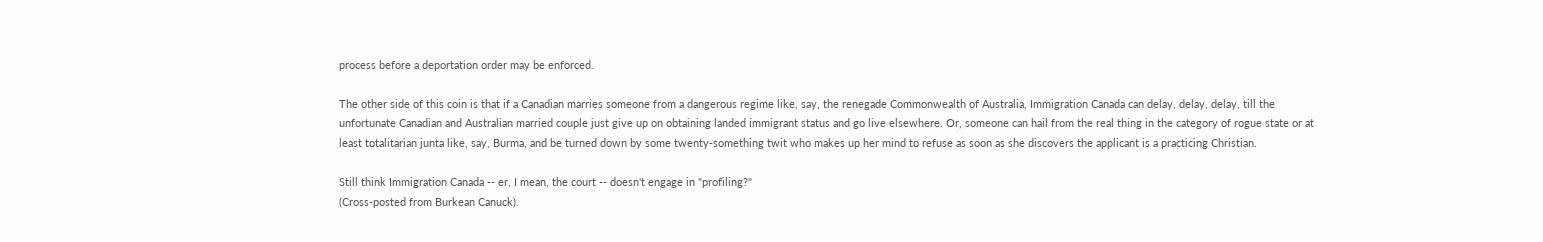process before a deportation order may be enforced.

The other side of this coin is that if a Canadian marries someone from a dangerous regime like, say, the renegade Commonwealth of Australia, Immigration Canada can delay, delay, delay, till the unfortunate Canadian and Australian married couple just give up on obtaining landed immigrant status and go live elsewhere. Or, someone can hail from the real thing in the category of rogue state or at least totalitarian junta like, say, Burma, and be turned down by some twenty-something twit who makes up her mind to refuse as soon as she discovers the applicant is a practicing Christian.

Still think Immigration Canada -- er, I mean, the court -- doesn't engage in "profiling?"
(Cross-posted from Burkean Canuck).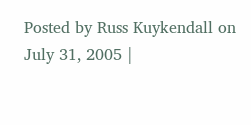Posted by Russ Kuykendall on July 31, 2005 |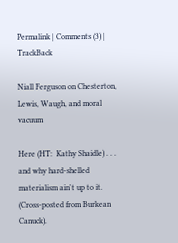Permalink | Comments (3) | TrackBack

Niall Ferguson on Chesterton, Lewis, Waugh, and moral vacuum

Here (HT:  Kathy Shaidle) . . . and why hard-shelled materialism ain't up to it.
(Cross-posted from Burkean Canuck).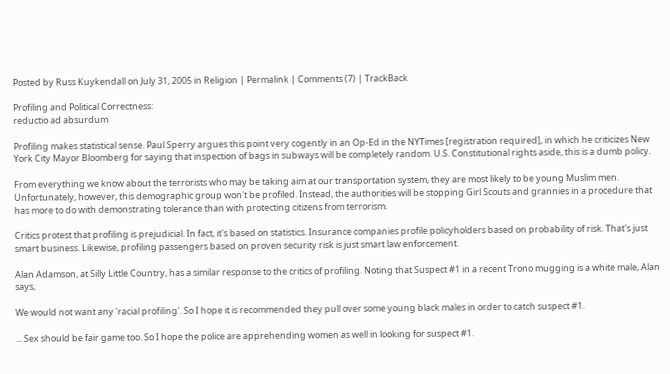Posted by Russ Kuykendall on July 31, 2005 in Religion | Permalink | Comments (7) | TrackBack

Profiling and Political Correctness:
reductio ad absurdum

Profiling makes statistical sense. Paul Sperry argues this point very cogently in an Op-Ed in the NYTimes [registration required], in which he criticizes New York City Mayor Bloomberg for saying that inspection of bags in subways will be completely random. U.S. Constitutional rights aside, this is a dumb policy.

From everything we know about the terrorists who may be taking aim at our transportation system, they are most likely to be young Muslim men. Unfortunately, however, this demographic group won't be profiled. Instead, the authorities will be stopping Girl Scouts and grannies in a procedure that has more to do with demonstrating tolerance than with protecting citizens from terrorism.

Critics protest that profiling is prejudicial. In fact, it's based on statistics. Insurance companies profile policyholders based on probability of risk. That's just smart business. Likewise, profiling passengers based on proven security risk is just smart law enforcement.

Alan Adamson, at Silly Little Country, has a similar response to the critics of profiling. Noting that Suspect #1 in a recent Trono mugging is a white male, Alan says,

We would not want any 'racial profiling'. So I hope it is recommended they pull over some young black males in order to catch suspect #1.

... Sex should be fair game too. So I hope the police are apprehending women as well in looking for suspect #1.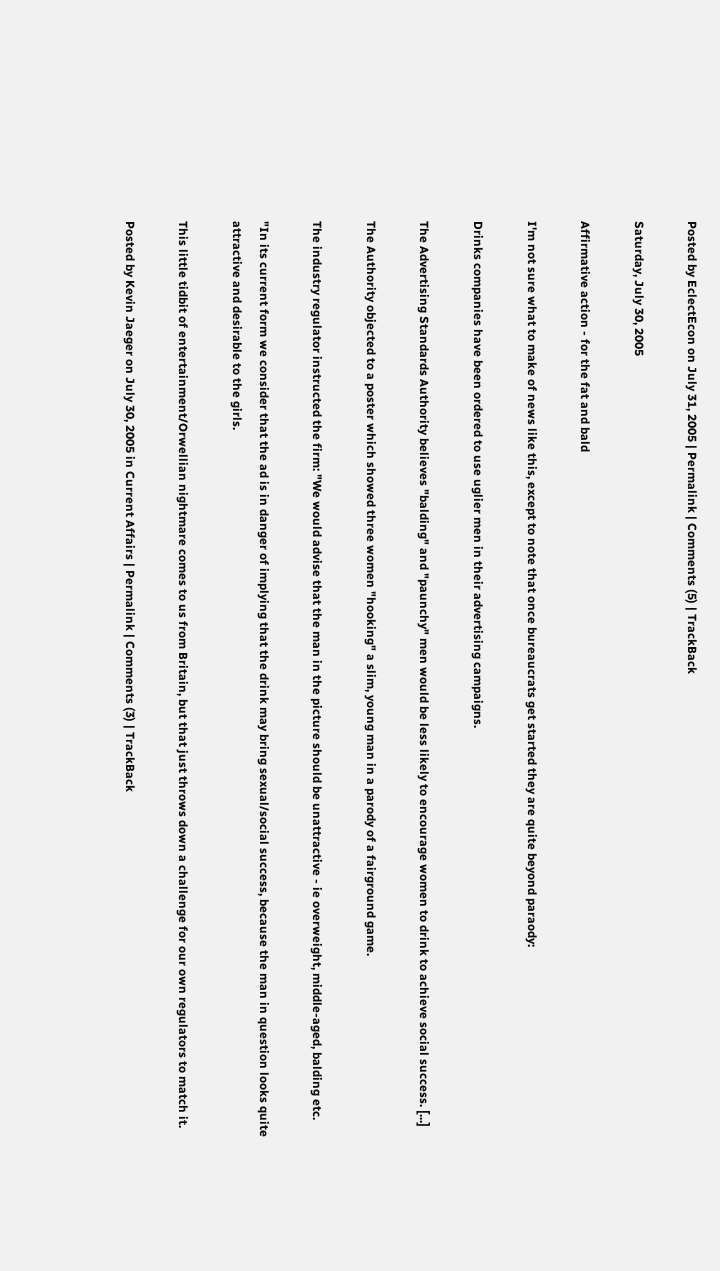Posted by EclectEcon on July 31, 2005 | Permalink | Comments (5) | TrackBack

Saturday, July 30, 2005

Affirmative action - for the fat and bald

I'm not sure what to make of news like this, except to note that once bureaucrats get started they are quite beyond paraody:

Drinks companies have been ordered to use uglier men in their advertising campaigns.

The Advertising Standards Authority believes "balding" and "paunchy" men would be less likely to encourage women to drink to achieve social success. [...]

The Authority objected to a poster which showed three women "hooking" a slim, young man in a parody of a fairground game.

The industry regulator instructed the firm: "We would advise that the man in the picture should be unattractive - ie overweight, middle-aged, balding etc.

"In its current form we consider that the ad is in danger of implying that the drink may bring sexual/social success, because the man in question looks quite attractive and desirable to the girls.

This little tidbit of entertainment/Orwellian nightmare comes to us from Britain, but that just throws down a challenge for our own regulators to match it.

Posted by Kevin Jaeger on July 30, 2005 in Current Affairs | Permalink | Comments (3) | TrackBack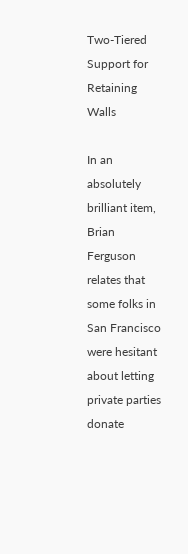Two-Tiered Support for Retaining Walls

In an absolutely brilliant item, Brian Ferguson relates that some folks in San Francisco were hesitant about letting private parties donate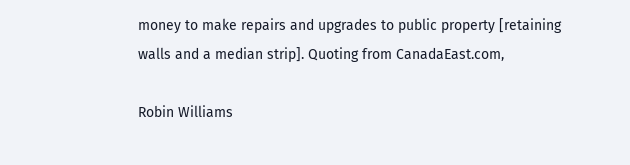money to make repairs and upgrades to public property [retaining walls and a median strip]. Quoting from CanadaEast.com,

Robin Williams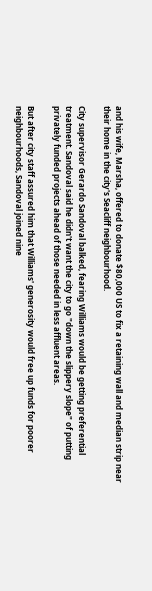and his wife, Marsha, offered to donate $80,000 US to fix a retaining wall and median strip near their home in the city's Seacliff neighbourhood.

City supervisor Gerardo Sandoval balked, fearing Williams would be getting preferential treatment. Sandoval said he didn't want the city to go "down the slippery slope" of putting privately funded projects ahead of those needed in less affluent areas.

But after city staff assured him that Williams' generosity would free up funds for poorer neighbourhoods, Sandoval joined nine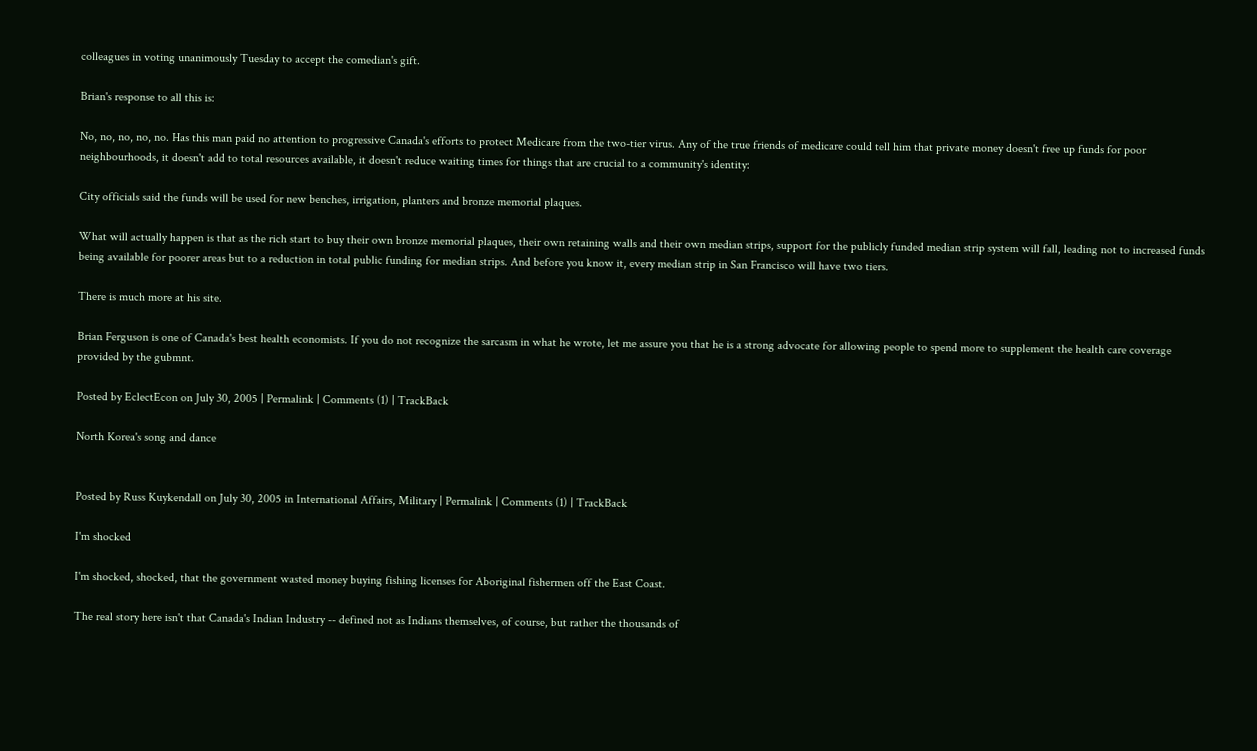colleagues in voting unanimously Tuesday to accept the comedian's gift.

Brian's response to all this is:

No, no, no, no, no. Has this man paid no attention to progressive Canada's efforts to protect Medicare from the two-tier virus. Any of the true friends of medicare could tell him that private money doesn't free up funds for poor neighbourhoods, it doesn't add to total resources available, it doesn't reduce waiting times for things that are crucial to a community's identity:

City officials said the funds will be used for new benches, irrigation, planters and bronze memorial plaques.

What will actually happen is that as the rich start to buy their own bronze memorial plaques, their own retaining walls and their own median strips, support for the publicly funded median strip system will fall, leading not to increased funds being available for poorer areas but to a reduction in total public funding for median strips. And before you know it, every median strip in San Francisco will have two tiers.

There is much more at his site.

Brian Ferguson is one of Canada's best health economists. If you do not recognize the sarcasm in what he wrote, let me assure you that he is a strong advocate for allowing people to spend more to supplement the health care coverage provided by the gubmnt.

Posted by EclectEcon on July 30, 2005 | Permalink | Comments (1) | TrackBack

North Korea's song and dance


Posted by Russ Kuykendall on July 30, 2005 in International Affairs, Military | Permalink | Comments (1) | TrackBack

I'm shocked

I'm shocked, shocked, that the government wasted money buying fishing licenses for Aboriginal fishermen off the East Coast.

The real story here isn't that Canada's Indian Industry -- defined not as Indians themselves, of course, but rather the thousands of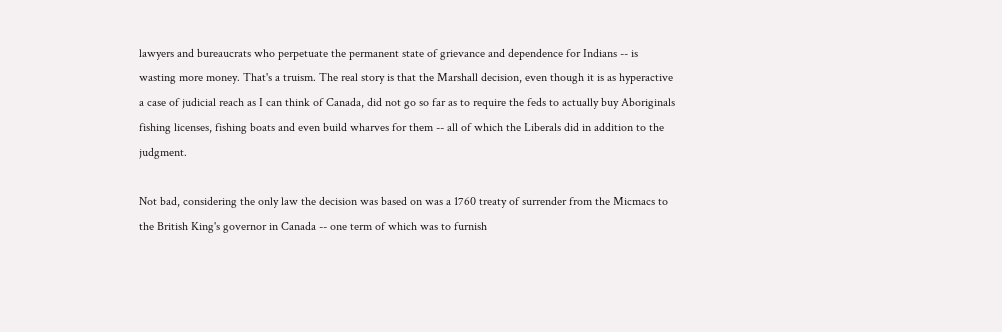lawyers and bureaucrats who perpetuate the permanent state of grievance and dependence for Indians -- is wasting more money. That's a truism. The real story is that the Marshall decision, even though it is as hyperactive a case of judicial reach as I can think of Canada, did not go so far as to require the feds to actually buy Aboriginals fishing licenses, fishing boats and even build wharves for them -- all of which the Liberals did in addition to the judgment.

Not bad, considering the only law the decision was based on was a 1760 treaty of surrender from the Micmacs to the British King's governor in Canada -- one term of which was to furnish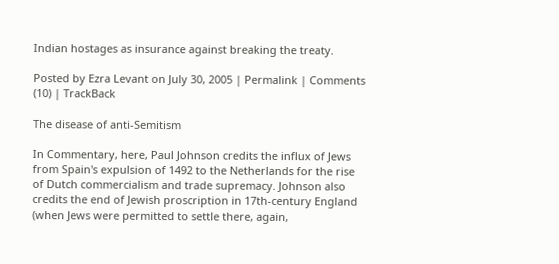Indian hostages as insurance against breaking the treaty.

Posted by Ezra Levant on July 30, 2005 | Permalink | Comments (10) | TrackBack

The disease of anti-Semitism

In Commentary, here, Paul Johnson credits the influx of Jews from Spain's expulsion of 1492 to the Netherlands for the rise of Dutch commercialism and trade supremacy. Johnson also credits the end of Jewish proscription in 17th-century England (when Jews were permitted to settle there, again,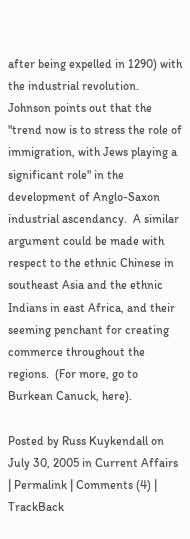after being expelled in 1290) with the industrial revolution. Johnson points out that the "trend now is to stress the role of immigration, with Jews playing a significant role" in the development of Anglo-Saxon industrial ascendancy.  A similar argument could be made with respect to the ethnic Chinese in southeast Asia and the ethnic Indians in east Africa, and their seeming penchant for creating commerce throughout the regions.  (For more, go to Burkean Canuck, here).

Posted by Russ Kuykendall on July 30, 2005 in Current Affairs | Permalink | Comments (4) | TrackBack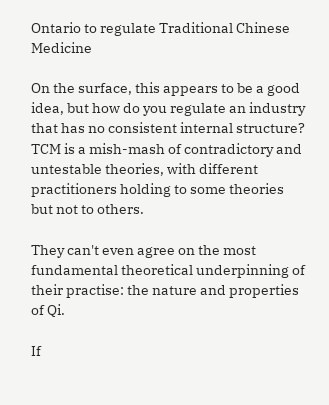Ontario to regulate Traditional Chinese Medicine

On the surface, this appears to be a good idea, but how do you regulate an industry that has no consistent internal structure?  TCM is a mish-mash of contradictory and untestable theories, with different practitioners holding to some theories but not to others.

They can't even agree on the most fundamental theoretical underpinning of their practise: the nature and properties of Qi.

If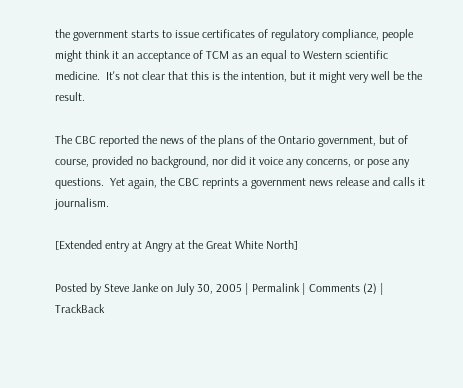the government starts to issue certificates of regulatory compliance, people might think it an acceptance of TCM as an equal to Western scientific medicine.  It's not clear that this is the intention, but it might very well be the result.

The CBC reported the news of the plans of the Ontario government, but of course, provided no background, nor did it voice any concerns, or pose any questions.  Yet again, the CBC reprints a government news release and calls it journalism.

[Extended entry at Angry at the Great White North]

Posted by Steve Janke on July 30, 2005 | Permalink | Comments (2) | TrackBack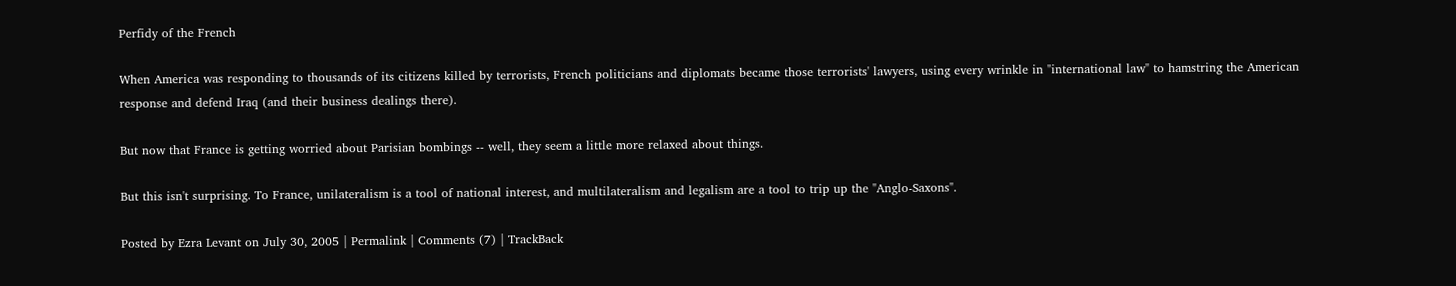Perfidy of the French

When America was responding to thousands of its citizens killed by terrorists, French politicians and diplomats became those terrorists' lawyers, using every wrinkle in "international law" to hamstring the American response and defend Iraq (and their business dealings there).

But now that France is getting worried about Parisian bombings -- well, they seem a little more relaxed about things.

But this isn't surprising. To France, unilateralism is a tool of national interest, and multilateralism and legalism are a tool to trip up the "Anglo-Saxons".

Posted by Ezra Levant on July 30, 2005 | Permalink | Comments (7) | TrackBack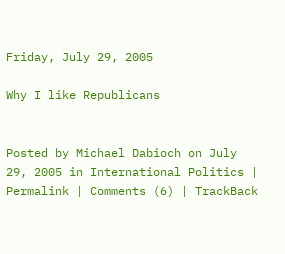Friday, July 29, 2005

Why I like Republicans


Posted by Michael Dabioch on July 29, 2005 in International Politics | Permalink | Comments (6) | TrackBack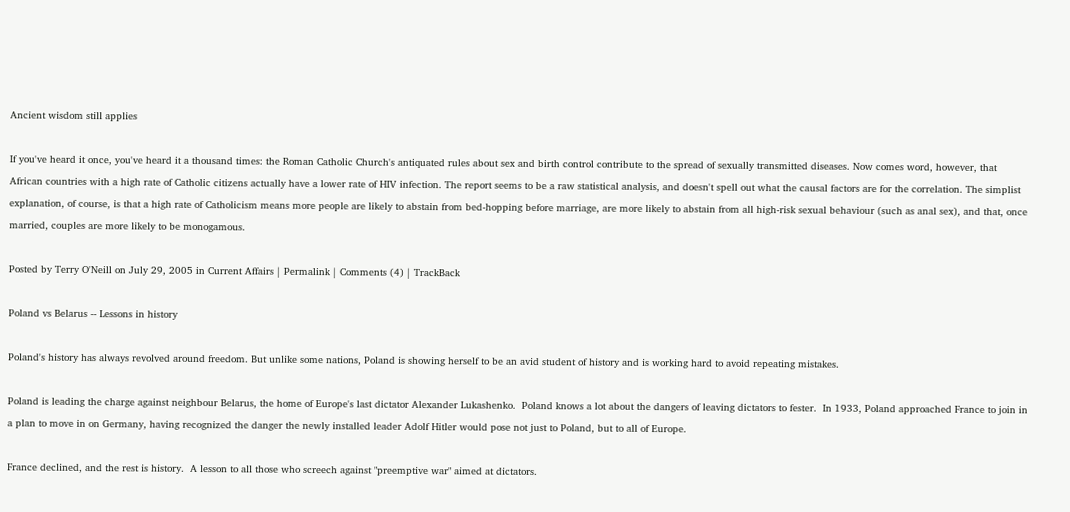Ancient wisdom still applies

If you've heard it once, you've heard it a thousand times: the Roman Catholic Church's antiquated rules about sex and birth control contribute to the spread of sexually transmitted diseases. Now comes word, however, that African countries with a high rate of Catholic citizens actually have a lower rate of HIV infection. The report seems to be a raw statistical analysis, and doesn't spell out what the causal factors are for the correlation. The simplist explanation, of course, is that a high rate of Catholicism means more people are likely to abstain from bed-hopping before marriage, are more likely to abstain from all high-risk sexual behaviour (such as anal sex), and that, once married, couples are more likely to be monogamous.

Posted by Terry O'Neill on July 29, 2005 in Current Affairs | Permalink | Comments (4) | TrackBack

Poland vs Belarus -- Lessons in history

Poland's history has always revolved around freedom. But unlike some nations, Poland is showing herself to be an avid student of history and is working hard to avoid repeating mistakes.

Poland is leading the charge against neighbour Belarus, the home of Europe's last dictator Alexander Lukashenko.  Poland knows a lot about the dangers of leaving dictators to fester.  In 1933, Poland approached France to join in a plan to move in on Germany, having recognized the danger the newly installed leader Adolf Hitler would pose not just to Poland, but to all of Europe.

France declined, and the rest is history.  A lesson to all those who screech against "preemptive war" aimed at dictators.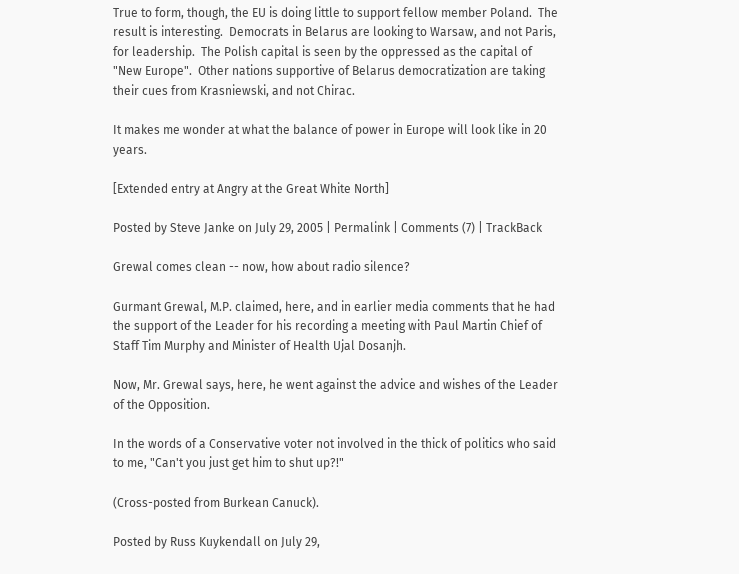True to form, though, the EU is doing little to support fellow member Poland.  The result is interesting.  Democrats in Belarus are looking to Warsaw, and not Paris, for leadership.  The Polish capital is seen by the oppressed as the capital of "New Europe".  Other nations supportive of Belarus democratization are taking their cues from Krasniewski, and not Chirac.

It makes me wonder at what the balance of power in Europe will look like in 20 years.

[Extended entry at Angry at the Great White North]

Posted by Steve Janke on July 29, 2005 | Permalink | Comments (7) | TrackBack

Grewal comes clean -- now, how about radio silence?

Gurmant Grewal, M.P. claimed, here, and in earlier media comments that he had the support of the Leader for his recording a meeting with Paul Martin Chief of Staff Tim Murphy and Minister of Health Ujal Dosanjh.

Now, Mr. Grewal says, here, he went against the advice and wishes of the Leader of the Opposition.

In the words of a Conservative voter not involved in the thick of politics who said to me, "Can't you just get him to shut up?!"

(Cross-posted from Burkean Canuck).

Posted by Russ Kuykendall on July 29,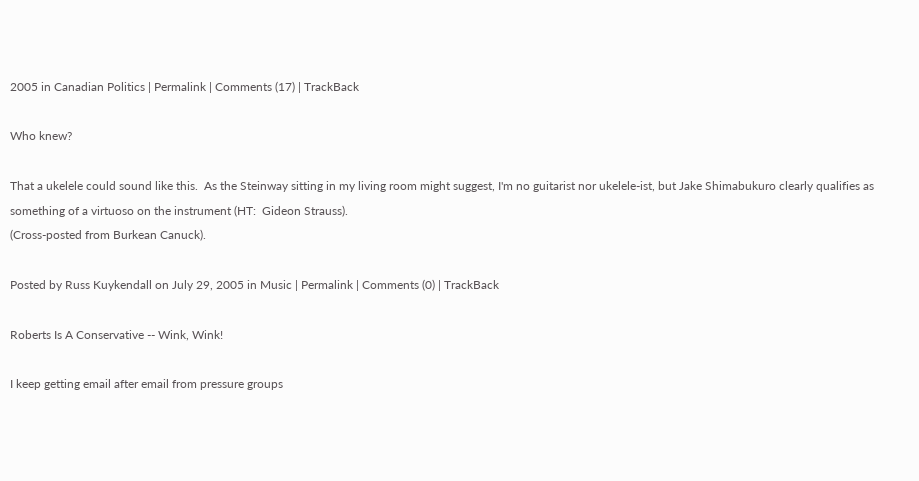2005 in Canadian Politics | Permalink | Comments (17) | TrackBack

Who knew?

That a ukelele could sound like this.  As the Steinway sitting in my living room might suggest, I'm no guitarist nor ukelele-ist, but Jake Shimabukuro clearly qualifies as something of a virtuoso on the instrument (HT:  Gideon Strauss).
(Cross-posted from Burkean Canuck).

Posted by Russ Kuykendall on July 29, 2005 in Music | Permalink | Comments (0) | TrackBack

Roberts Is A Conservative -- Wink, Wink!

I keep getting email after email from pressure groups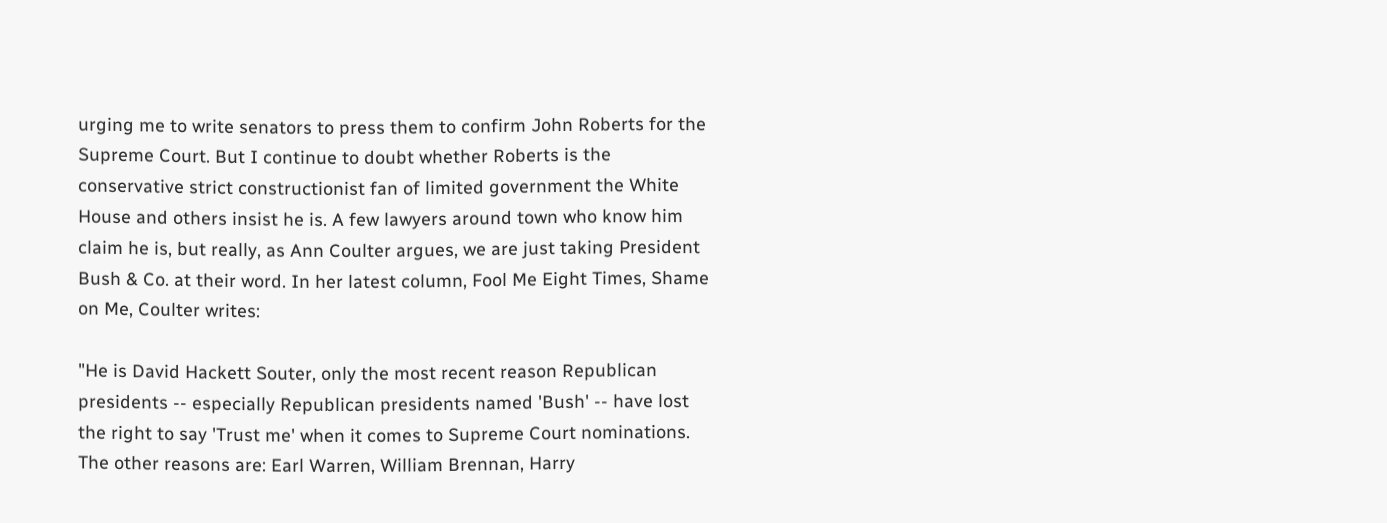urging me to write senators to press them to confirm John Roberts for the Supreme Court. But I continue to doubt whether Roberts is the conservative strict constructionist fan of limited government the White House and others insist he is. A few lawyers around town who know him claim he is, but really, as Ann Coulter argues, we are just taking President Bush & Co. at their word. In her latest column, Fool Me Eight Times, Shame on Me, Coulter writes:

"He is David Hackett Souter, only the most recent reason Republican presidents -- especially Republican presidents named 'Bush' -- have lost the right to say 'Trust me' when it comes to Supreme Court nominations.
The other reasons are: Earl Warren, William Brennan, Harry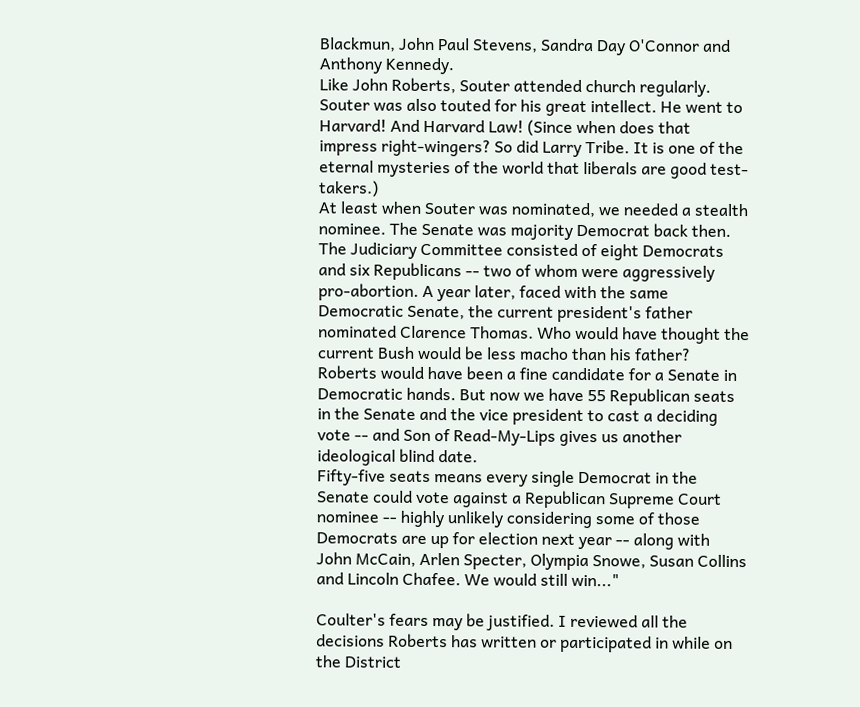Blackmun, John Paul Stevens, Sandra Day O'Connor and Anthony Kennedy.
Like John Roberts, Souter attended church regularly. Souter was also touted for his great intellect. He went to Harvard! And Harvard Law! (Since when does that impress right-wingers? So did Larry Tribe. It is one of the eternal mysteries of the world that liberals are good test-takers.)
At least when Souter was nominated, we needed a stealth nominee. The Senate was majority Democrat back then. The Judiciary Committee consisted of eight Democrats and six Republicans -- two of whom were aggressively pro-abortion. A year later, faced with the same Democratic Senate, the current president's father nominated Clarence Thomas. Who would have thought the current Bush would be less macho than his father?
Roberts would have been a fine candidate for a Senate in Democratic hands. But now we have 55 Republican seats in the Senate and the vice president to cast a deciding vote -- and Son of Read-My-Lips gives us another ideological blind date.
Fifty-five seats means every single Democrat in the Senate could vote against a Republican Supreme Court nominee -- highly unlikely considering some of those Democrats are up for election next year -- along with John McCain, Arlen Specter, Olympia Snowe, Susan Collins and Lincoln Chafee. We would still win..."

Coulter's fears may be justified. I reviewed all the decisions Roberts has written or participated in while on the District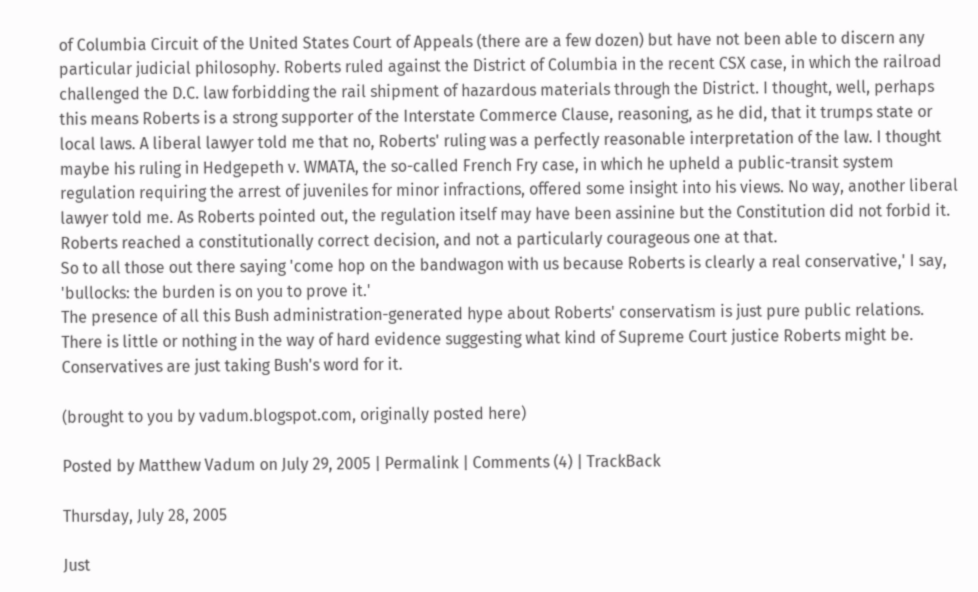of Columbia Circuit of the United States Court of Appeals (there are a few dozen) but have not been able to discern any particular judicial philosophy. Roberts ruled against the District of Columbia in the recent CSX case, in which the railroad challenged the D.C. law forbidding the rail shipment of hazardous materials through the District. I thought, well, perhaps this means Roberts is a strong supporter of the Interstate Commerce Clause, reasoning, as he did, that it trumps state or local laws. A liberal lawyer told me that no, Roberts' ruling was a perfectly reasonable interpretation of the law. I thought maybe his ruling in Hedgepeth v. WMATA, the so-called French Fry case, in which he upheld a public-transit system regulation requiring the arrest of juveniles for minor infractions, offered some insight into his views. No way, another liberal lawyer told me. As Roberts pointed out, the regulation itself may have been assinine but the Constitution did not forbid it. Roberts reached a constitutionally correct decision, and not a particularly courageous one at that.
So to all those out there saying 'come hop on the bandwagon with us because Roberts is clearly a real conservative,' I say, 'bullocks: the burden is on you to prove it.'
The presence of all this Bush administration-generated hype about Roberts' conservatism is just pure public relations. There is little or nothing in the way of hard evidence suggesting what kind of Supreme Court justice Roberts might be. Conservatives are just taking Bush's word for it.

(brought to you by vadum.blogspot.com, originally posted here)

Posted by Matthew Vadum on July 29, 2005 | Permalink | Comments (4) | TrackBack

Thursday, July 28, 2005

Just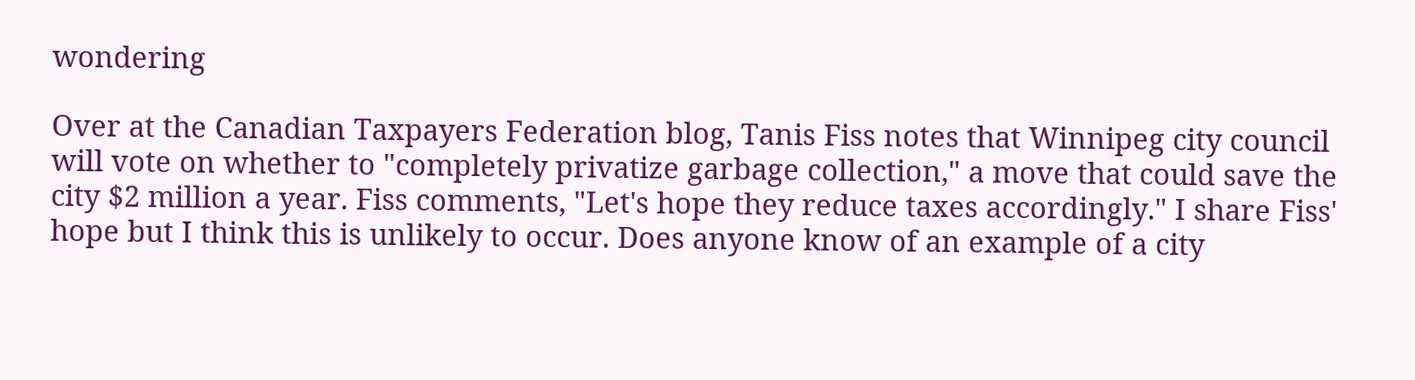wondering

Over at the Canadian Taxpayers Federation blog, Tanis Fiss notes that Winnipeg city council will vote on whether to "completely privatize garbage collection," a move that could save the city $2 million a year. Fiss comments, "Let's hope they reduce taxes accordingly." I share Fiss' hope but I think this is unlikely to occur. Does anyone know of an example of a city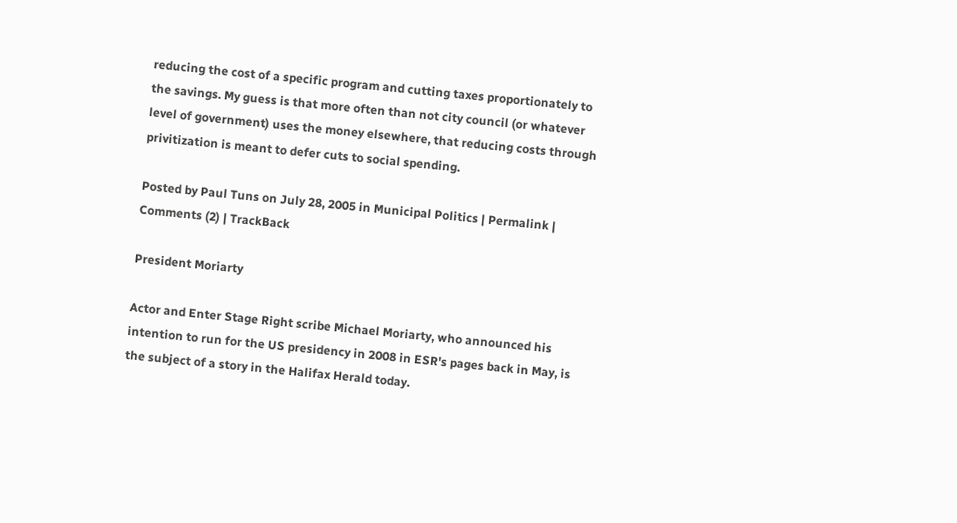reducing the cost of a specific program and cutting taxes proportionately to the savings. My guess is that more often than not city council (or whatever level of government) uses the money elsewhere, that reducing costs through privitization is meant to defer cuts to social spending.

Posted by Paul Tuns on July 28, 2005 in Municipal Politics | Permalink | Comments (2) | TrackBack

President Moriarty

Actor and Enter Stage Right scribe Michael Moriarty, who announced his intention to run for the US presidency in 2008 in ESR's pages back in May, is the subject of a story in the Halifax Herald today.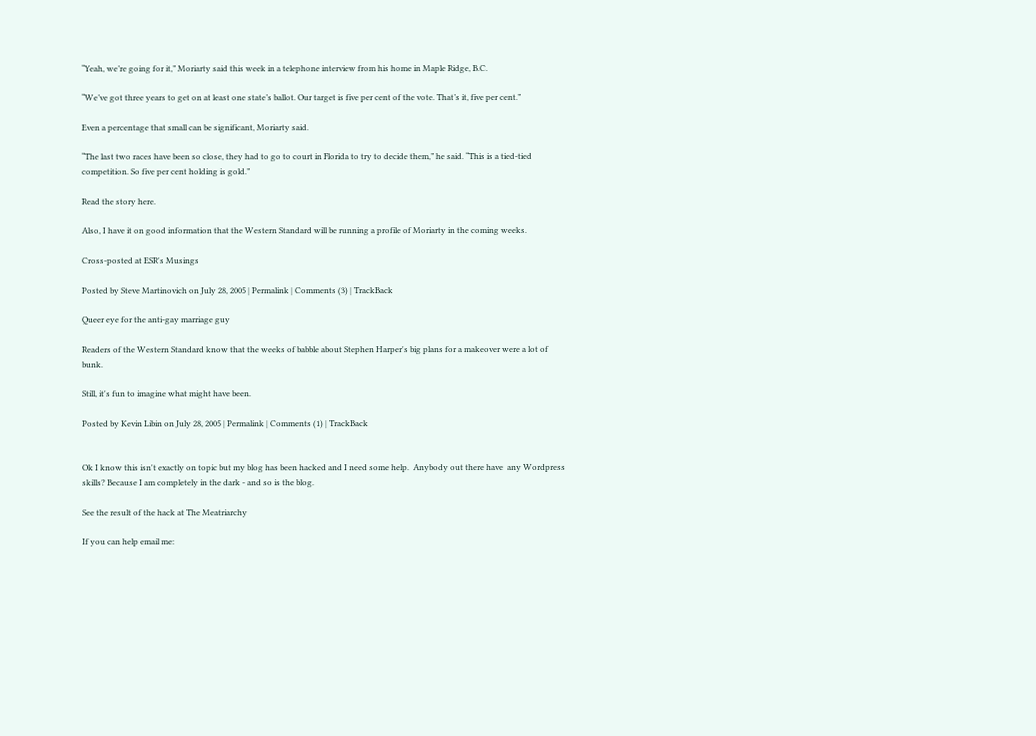“Yeah, we’re going for it,” Moriarty said this week in a telephone interview from his home in Maple Ridge, B.C.

“We’ve got three years to get on at least one state’s ballot. Our target is five per cent of the vote. That’s it, five per cent.”

Even a percentage that small can be significant, Moriarty said.

“The last two races have been so close, they had to go to court in Florida to try to decide them,” he said. “This is a tied-tied competition. So five per cent holding is gold.”

Read the story here.

Also, I have it on good information that the Western Standard will be running a profile of Moriarty in the coming weeks.

Cross-posted at ESR's Musings

Posted by Steve Martinovich on July 28, 2005 | Permalink | Comments (3) | TrackBack

Queer eye for the anti-gay marriage guy

Readers of the Western Standard know that the weeks of babble about Stephen Harper's big plans for a makeover were a lot of bunk.

Still, it's fun to imagine what might have been.

Posted by Kevin Libin on July 28, 2005 | Permalink | Comments (1) | TrackBack


Ok I know this isn't exactly on topic but my blog has been hacked and I need some help.  Anybody out there have  any Wordpress skills? Because I am completely in the dark - and so is the blog.

See the result of the hack at The Meatriarchy

If you can help email me: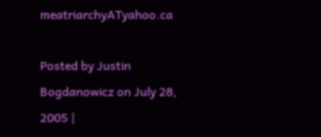meatriarchyATyahoo.ca

Posted by Justin Bogdanowicz on July 28, 2005 |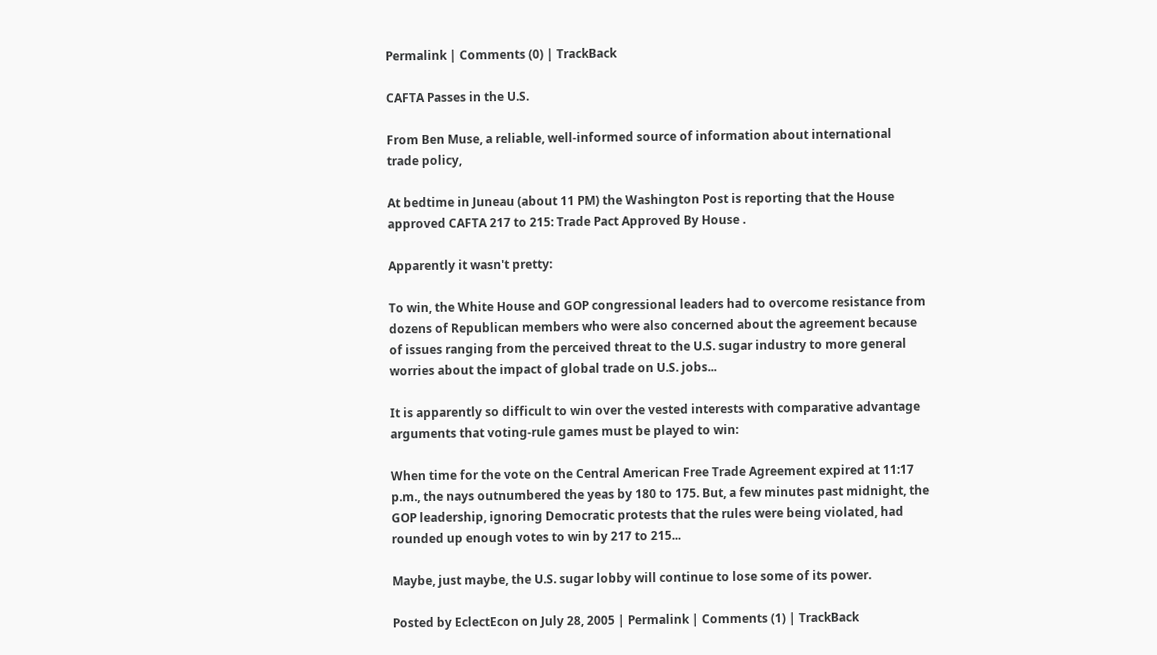Permalink | Comments (0) | TrackBack

CAFTA Passes in the U.S.

From Ben Muse, a reliable, well-informed source of information about international trade policy,

At bedtime in Juneau (about 11 PM) the Washington Post is reporting that the House approved CAFTA 217 to 215: Trade Pact Approved By House .

Apparently it wasn't pretty:

To win, the White House and GOP congressional leaders had to overcome resistance from dozens of Republican members who were also concerned about the agreement because of issues ranging from the perceived threat to the U.S. sugar industry to more general worries about the impact of global trade on U.S. jobs...

It is apparently so difficult to win over the vested interests with comparative advantage arguments that voting-rule games must be played to win:

When time for the vote on the Central American Free Trade Agreement expired at 11:17 p.m., the nays outnumbered the yeas by 180 to 175. But, a few minutes past midnight, the GOP leadership, ignoring Democratic protests that the rules were being violated, had rounded up enough votes to win by 217 to 215...

Maybe, just maybe, the U.S. sugar lobby will continue to lose some of its power.

Posted by EclectEcon on July 28, 2005 | Permalink | Comments (1) | TrackBack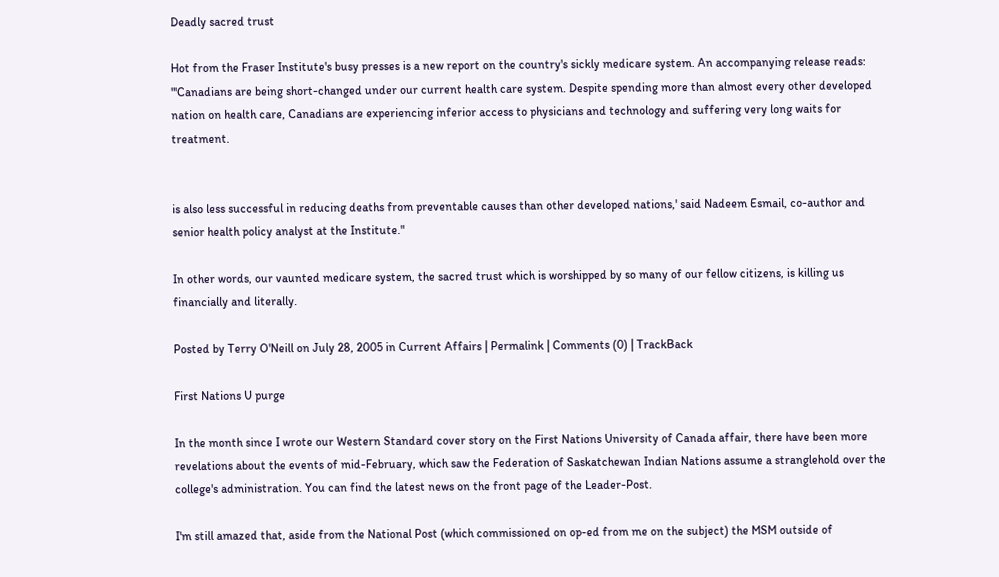Deadly sacred trust

Hot from the Fraser Institute's busy presses is a new report on the country's sickly medicare system. An accompanying release reads: "'Canadians are being short-changed under our current health care system. Despite spending more than almost every other developed nation on health care, Canadians are experiencing inferior access to physicians and technology and suffering very long waits for treatment.


is also less successful in reducing deaths from preventable causes than other developed nations,' said Nadeem Esmail, co-author and senior health policy analyst at the Institute."

In other words, our vaunted medicare system, the sacred trust which is worshipped by so many of our fellow citizens, is killing us financially and literally.

Posted by Terry O'Neill on July 28, 2005 in Current Affairs | Permalink | Comments (0) | TrackBack

First Nations U purge

In the month since I wrote our Western Standard cover story on the First Nations University of Canada affair, there have been more revelations about the events of mid-February, which saw the Federation of Saskatchewan Indian Nations assume a stranglehold over the college's administration. You can find the latest news on the front page of the Leader-Post.

I'm still amazed that, aside from the National Post (which commissioned on op-ed from me on the subject) the MSM outside of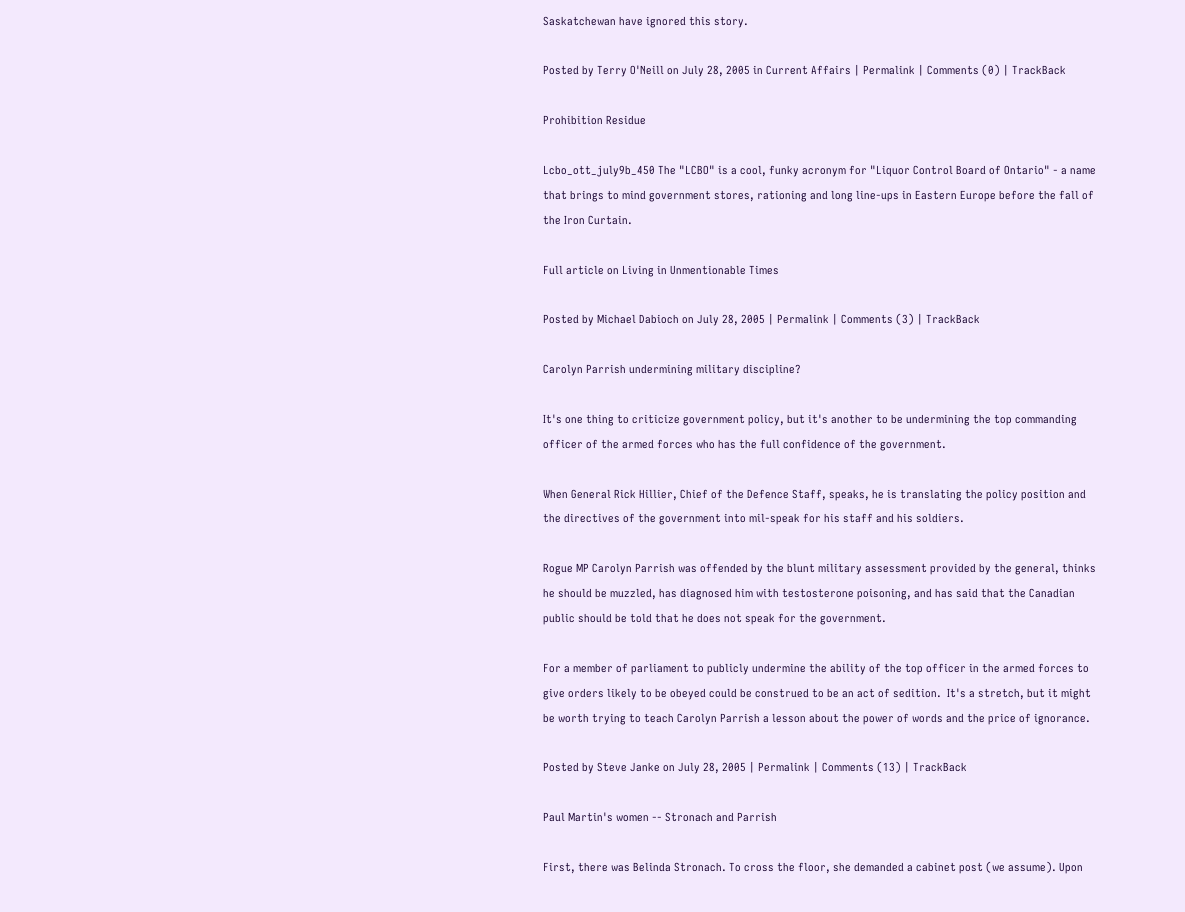Saskatchewan have ignored this story.

Posted by Terry O'Neill on July 28, 2005 in Current Affairs | Permalink | Comments (0) | TrackBack

Prohibition Residue

Lcbo_ott_july9b_450 The "LCBO" is a cool, funky acronym for "Liquor Control Board of Ontario" - a name that brings to mind government stores, rationing and long line-ups in Eastern Europe before the fall of the Iron Curtain.

Full article on Living in Unmentionable Times

Posted by Michael Dabioch on July 28, 2005 | Permalink | Comments (3) | TrackBack

Carolyn Parrish undermining military discipline?

It's one thing to criticize government policy, but it's another to be undermining the top commanding officer of the armed forces who has the full confidence of the government.

When General Rick Hillier, Chief of the Defence Staff, speaks, he is translating the policy position and the directives of the government into mil-speak for his staff and his soldiers.

Rogue MP Carolyn Parrish was offended by the blunt military assessment provided by the general, thinks he should be muzzled, has diagnosed him with testosterone poisoning, and has said that the Canadian public should be told that he does not speak for the government.

For a member of parliament to publicly undermine the ability of the top officer in the armed forces to give orders likely to be obeyed could be construed to be an act of sedition.  It's a stretch, but it might be worth trying to teach Carolyn Parrish a lesson about the power of words and the price of ignorance.

Posted by Steve Janke on July 28, 2005 | Permalink | Comments (13) | TrackBack

Paul Martin's women -- Stronach and Parrish

First, there was Belinda Stronach. To cross the floor, she demanded a cabinet post (we assume). Upon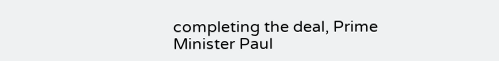completing the deal, Prime Minister Paul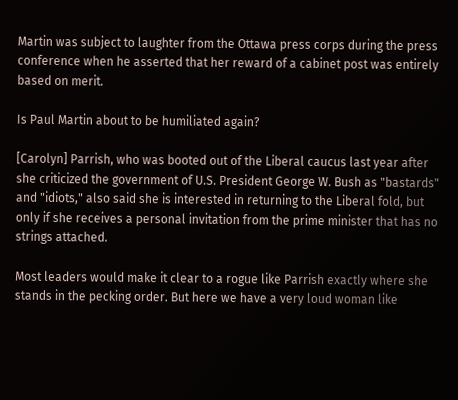Martin was subject to laughter from the Ottawa press corps during the press conference when he asserted that her reward of a cabinet post was entirely based on merit.

Is Paul Martin about to be humiliated again?

[Carolyn] Parrish, who was booted out of the Liberal caucus last year after she criticized the government of U.S. President George W. Bush as "bastards" and "idiots," also said she is interested in returning to the Liberal fold, but only if she receives a personal invitation from the prime minister that has no strings attached.

Most leaders would make it clear to a rogue like Parrish exactly where she stands in the pecking order. But here we have a very loud woman like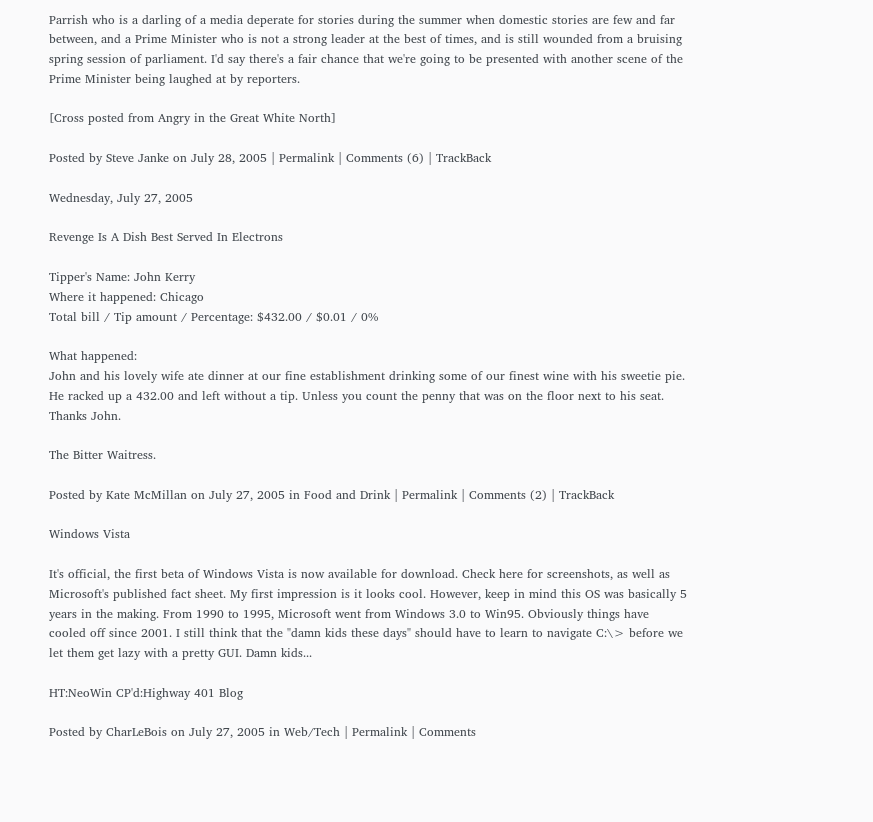Parrish who is a darling of a media deperate for stories during the summer when domestic stories are few and far between, and a Prime Minister who is not a strong leader at the best of times, and is still wounded from a bruising spring session of parliament. I'd say there's a fair chance that we're going to be presented with another scene of the Prime Minister being laughed at by reporters.

[Cross posted from Angry in the Great White North]

Posted by Steve Janke on July 28, 2005 | Permalink | Comments (6) | TrackBack

Wednesday, July 27, 2005

Revenge Is A Dish Best Served In Electrons

Tipper's Name: John Kerry
Where it happened: Chicago
Total bill / Tip amount / Percentage: $432.00 / $0.01 / 0%

What happened:
John and his lovely wife ate dinner at our fine establishment drinking some of our finest wine with his sweetie pie. He racked up a 432.00 and left without a tip. Unless you count the penny that was on the floor next to his seat. Thanks John.

The Bitter Waitress.

Posted by Kate McMillan on July 27, 2005 in Food and Drink | Permalink | Comments (2) | TrackBack

Windows Vista

It's official, the first beta of Windows Vista is now available for download. Check here for screenshots, as well as Microsoft's published fact sheet. My first impression is it looks cool. However, keep in mind this OS was basically 5 years in the making. From 1990 to 1995, Microsoft went from Windows 3.0 to Win95. Obviously things have cooled off since 2001. I still think that the "damn kids these days" should have to learn to navigate C:\> before we let them get lazy with a pretty GUI. Damn kids...

HT:NeoWin CP'd:Highway 401 Blog

Posted by CharLeBois on July 27, 2005 in Web/Tech | Permalink | Comments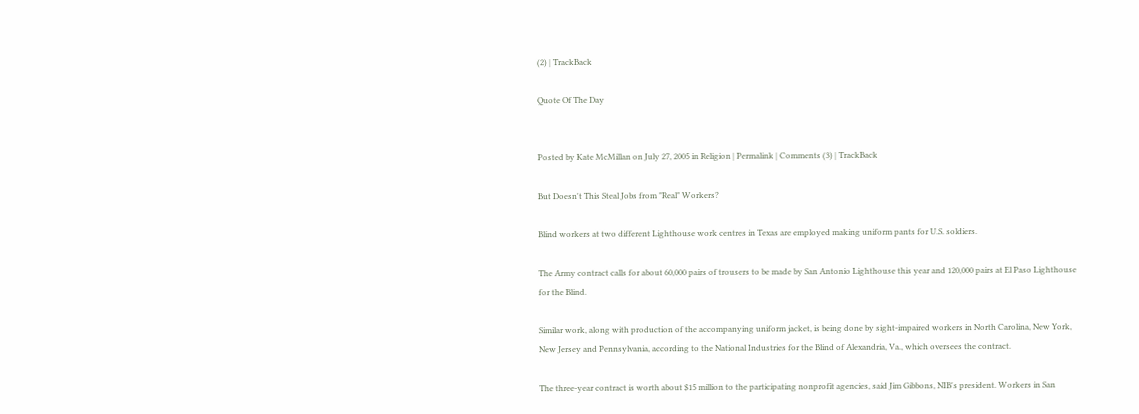(2) | TrackBack

Quote Of The Day


Posted by Kate McMillan on July 27, 2005 in Religion | Permalink | Comments (3) | TrackBack

But Doesn't This Steal Jobs from "Real" Workers?

Blind workers at two different Lighthouse work centres in Texas are employed making uniform pants for U.S. soldiers.

The Army contract calls for about 60,000 pairs of trousers to be made by San Antonio Lighthouse this year and 120,000 pairs at El Paso Lighthouse for the Blind.

Similar work, along with production of the accompanying uniform jacket, is being done by sight-impaired workers in North Carolina, New York, New Jersey and Pennsylvania, according to the National Industries for the Blind of Alexandria, Va., which oversees the contract.

The three-year contract is worth about $15 million to the participating nonprofit agencies, said Jim Gibbons, NIB's president. Workers in San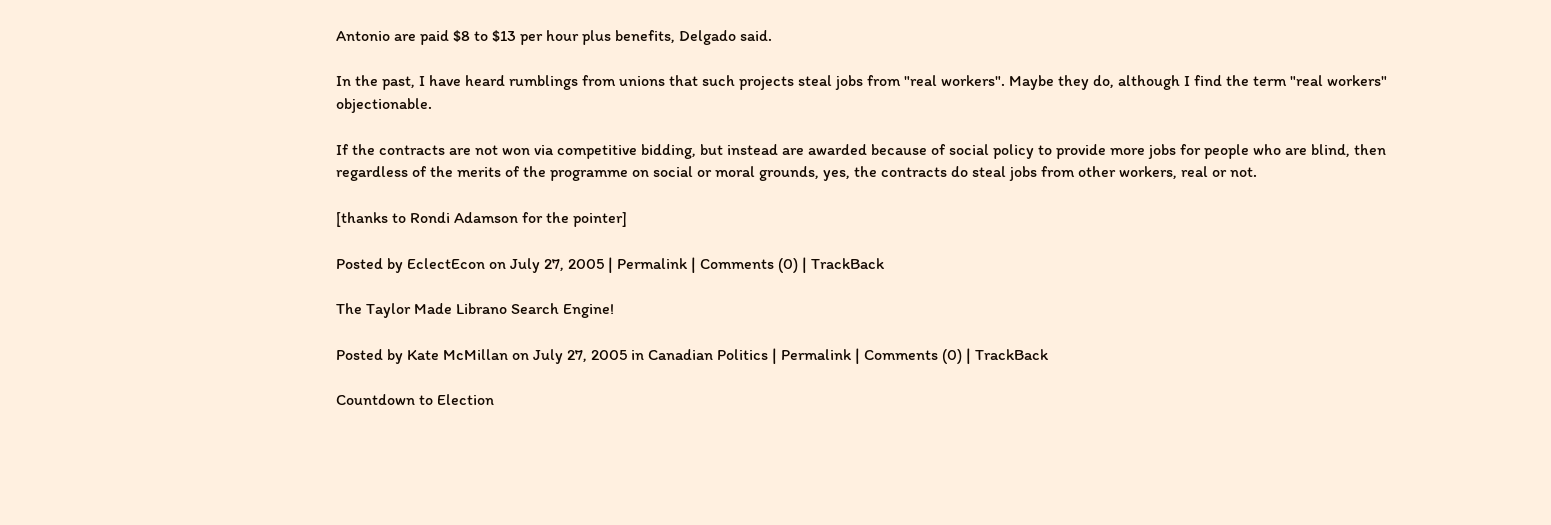Antonio are paid $8 to $13 per hour plus benefits, Delgado said.

In the past, I have heard rumblings from unions that such projects steal jobs from "real workers". Maybe they do, although I find the term "real workers" objectionable.

If the contracts are not won via competitive bidding, but instead are awarded because of social policy to provide more jobs for people who are blind, then regardless of the merits of the programme on social or moral grounds, yes, the contracts do steal jobs from other workers, real or not.

[thanks to Rondi Adamson for the pointer]

Posted by EclectEcon on July 27, 2005 | Permalink | Comments (0) | TrackBack

The Taylor Made Librano Search Engine!

Posted by Kate McMillan on July 27, 2005 in Canadian Politics | Permalink | Comments (0) | TrackBack

Countdown to Election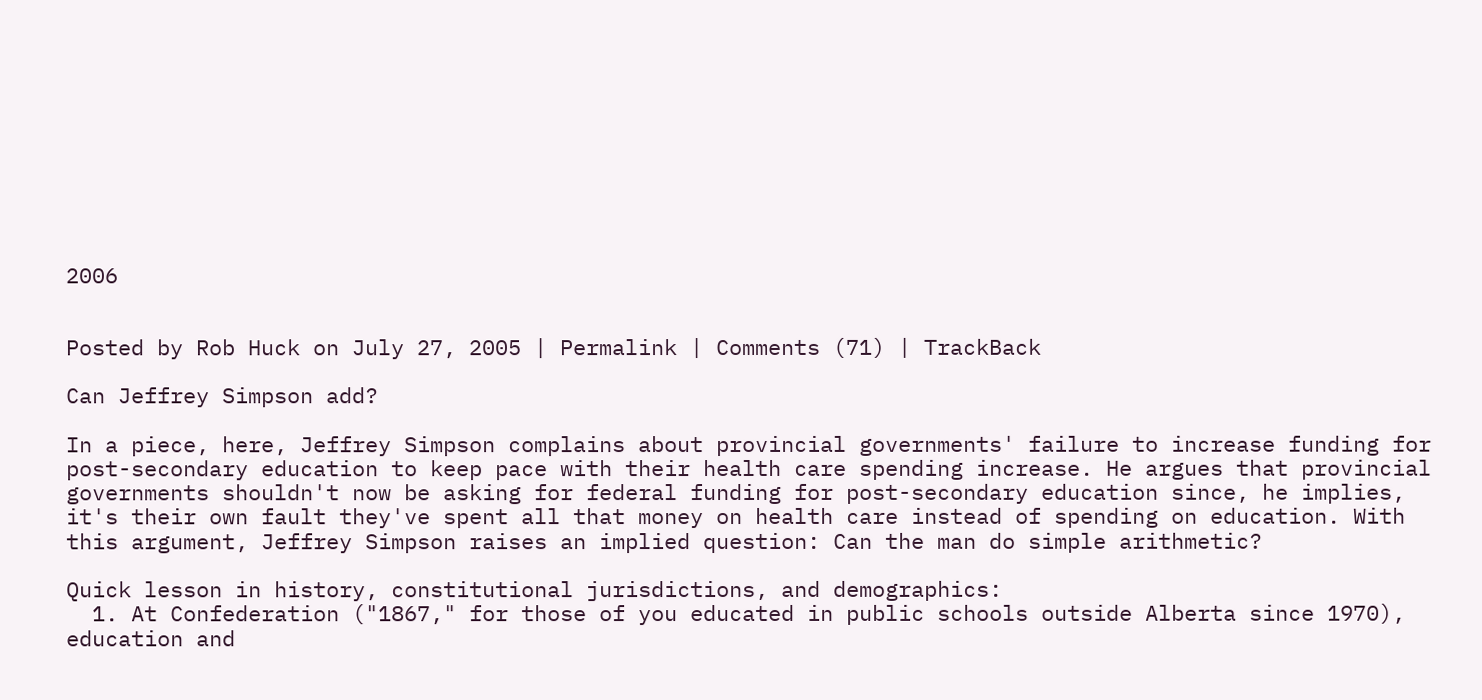2006


Posted by Rob Huck on July 27, 2005 | Permalink | Comments (71) | TrackBack

Can Jeffrey Simpson add?

In a piece, here, Jeffrey Simpson complains about provincial governments' failure to increase funding for post-secondary education to keep pace with their health care spending increase. He argues that provincial governments shouldn't now be asking for federal funding for post-secondary education since, he implies, it's their own fault they've spent all that money on health care instead of spending on education. With this argument, Jeffrey Simpson raises an implied question: Can the man do simple arithmetic?

Quick lesson in history, constitutional jurisdictions, and demographics:
  1. At Confederation ("1867," for those of you educated in public schools outside Alberta since 1970), education and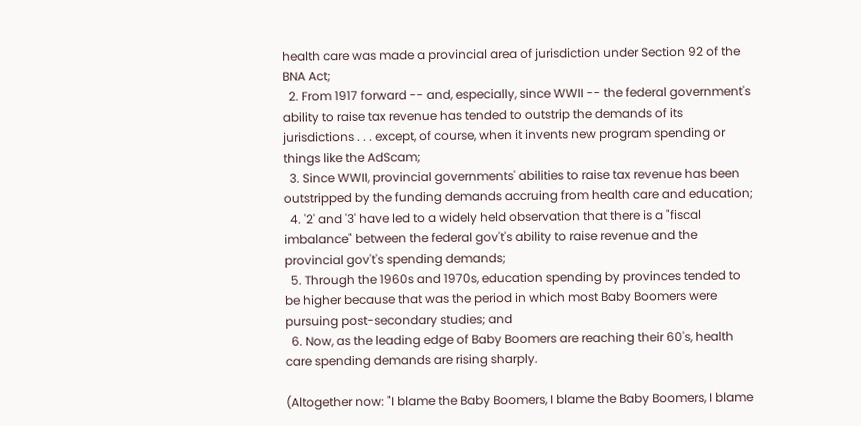health care was made a provincial area of jurisdiction under Section 92 of the BNA Act;
  2. From 1917 forward -- and, especially, since WWII -- the federal government's ability to raise tax revenue has tended to outstrip the demands of its jurisdictions . . . except, of course, when it invents new program spending or things like the AdScam;
  3. Since WWII, provincial governments' abilities to raise tax revenue has been outstripped by the funding demands accruing from health care and education;
  4. '2' and '3' have led to a widely held observation that there is a "fiscal imbalance" between the federal gov't's ability to raise revenue and the provincial gov't's spending demands;
  5. Through the 1960s and 1970s, education spending by provinces tended to be higher because that was the period in which most Baby Boomers were pursuing post-secondary studies; and
  6. Now, as the leading edge of Baby Boomers are reaching their 60's, health care spending demands are rising sharply.

(Altogether now: "I blame the Baby Boomers, I blame the Baby Boomers, I blame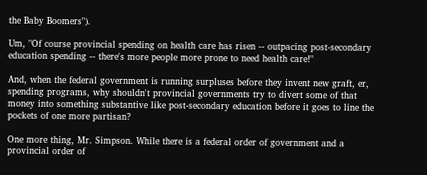the Baby Boomers").

Um, "Of course provincial spending on health care has risen -- outpacing post-secondary education spending -- there's more people more prone to need health care!"

And, when the federal government is running surpluses before they invent new graft, er, spending programs, why shouldn't provincial governments try to divert some of that money into something substantive like post-secondary education before it goes to line the pockets of one more partisan?

One more thing, Mr. Simpson. While there is a federal order of government and a provincial order of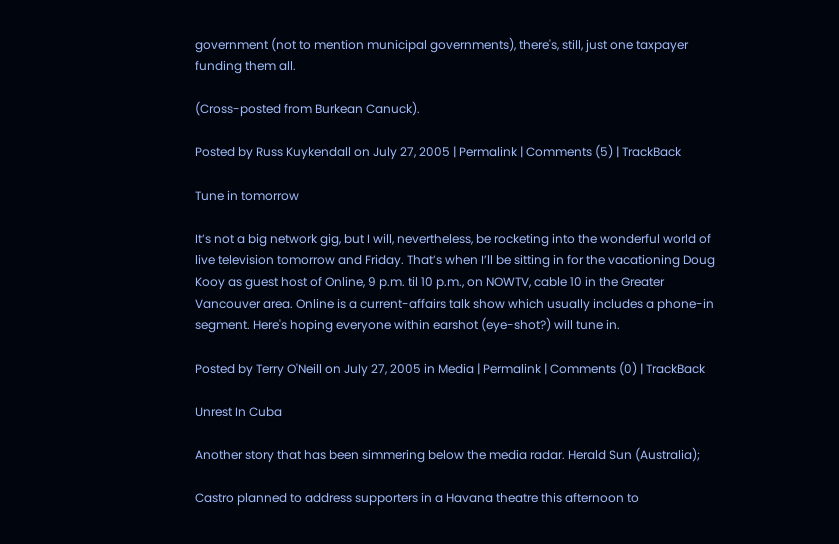government (not to mention municipal governments), there's, still, just one taxpayer funding them all.

(Cross-posted from Burkean Canuck).

Posted by Russ Kuykendall on July 27, 2005 | Permalink | Comments (5) | TrackBack

Tune in tomorrow

It’s not a big network gig, but I will, nevertheless, be rocketing into the wonderful world of live television tomorrow and Friday. That’s when I’ll be sitting in for the vacationing Doug Kooy as guest host of Online, 9 p.m. til 10 p.m., on NOWTV, cable 10 in the Greater Vancouver area. Online is a current-affairs talk show which usually includes a phone-in segment. Here's hoping everyone within earshot (eye-shot?) will tune in.

Posted by Terry O'Neill on July 27, 2005 in Media | Permalink | Comments (0) | TrackBack

Unrest In Cuba

Another story that has been simmering below the media radar. Herald Sun (Australia);

Castro planned to address supporters in a Havana theatre this afternoon to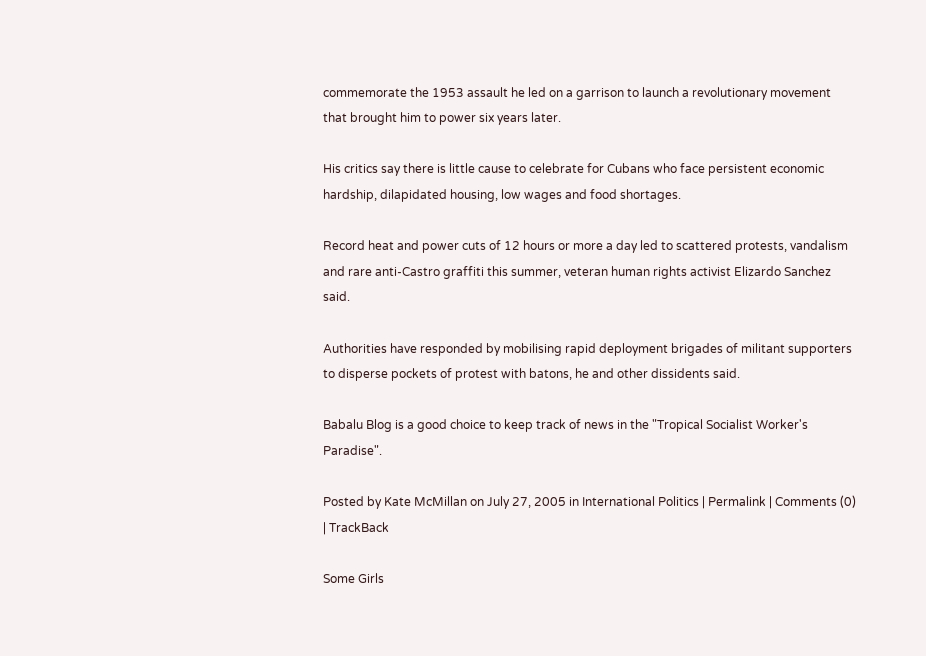commemorate the 1953 assault he led on a garrison to launch a revolutionary movement that brought him to power six years later.

His critics say there is little cause to celebrate for Cubans who face persistent economic hardship, dilapidated housing, low wages and food shortages.

Record heat and power cuts of 12 hours or more a day led to scattered protests, vandalism and rare anti-Castro graffiti this summer, veteran human rights activist Elizardo Sanchez said.

Authorities have responded by mobilising rapid deployment brigades of militant supporters to disperse pockets of protest with batons, he and other dissidents said.

Babalu Blog is a good choice to keep track of news in the "Tropical Socialist Worker's Paradise".

Posted by Kate McMillan on July 27, 2005 in International Politics | Permalink | Comments (0) | TrackBack

Some Girls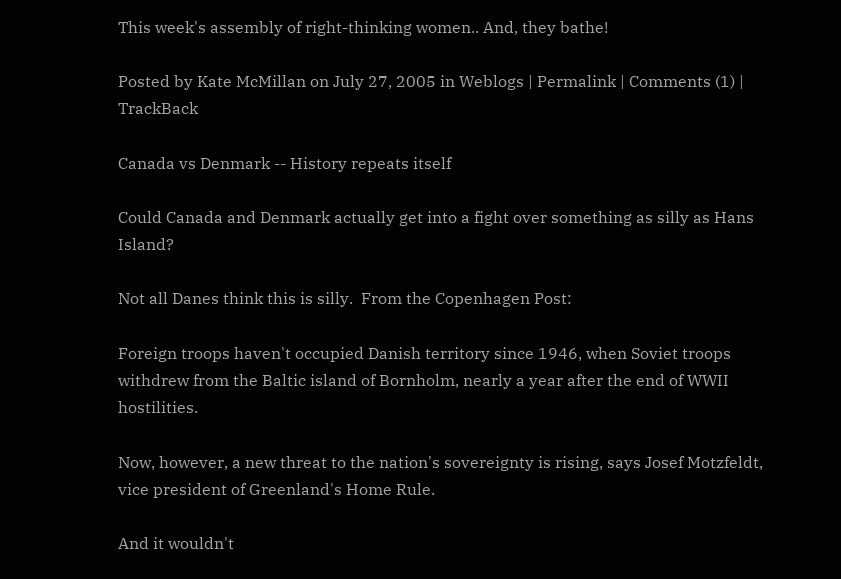This week's assembly of right-thinking women.. And, they bathe!

Posted by Kate McMillan on July 27, 2005 in Weblogs | Permalink | Comments (1) | TrackBack

Canada vs Denmark -- History repeats itself

Could Canada and Denmark actually get into a fight over something as silly as Hans Island?

Not all Danes think this is silly.  From the Copenhagen Post:

Foreign troops haven't occupied Danish territory since 1946, when Soviet troops withdrew from the Baltic island of Bornholm, nearly a year after the end of WWII hostilities.

Now, however, a new threat to the nation's sovereignty is rising, says Josef Motzfeldt, vice president of Greenland's Home Rule.

And it wouldn't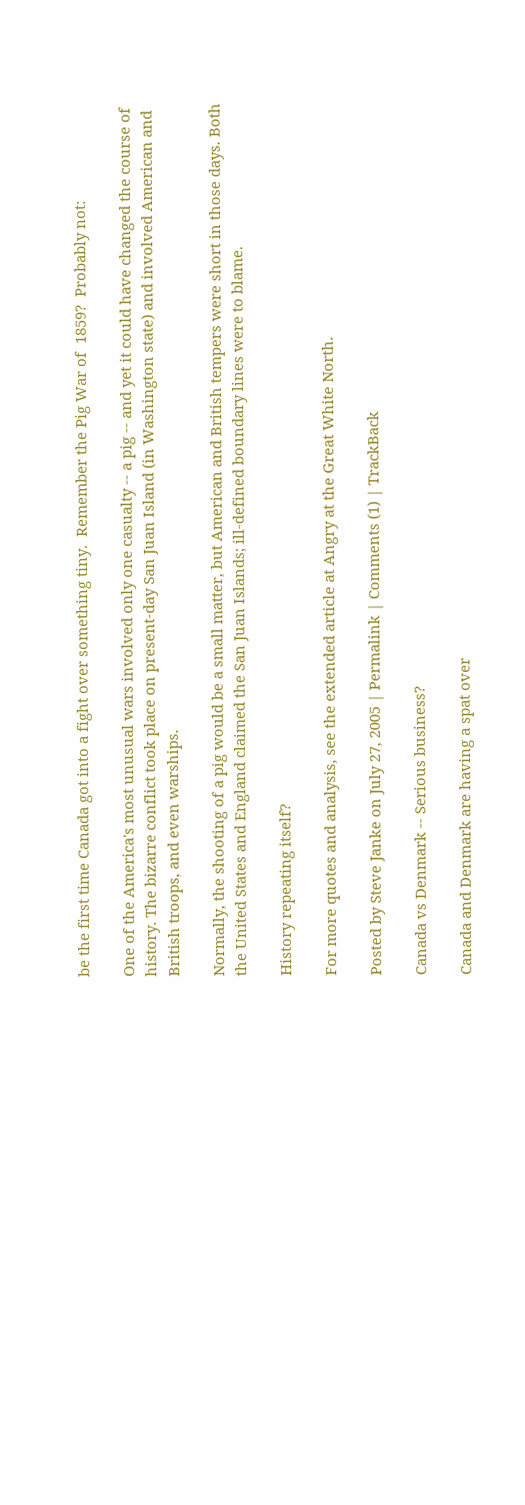be the first time Canada got into a fight over something tiny.  Remember the Pig War of  1859?  Probably not:

One of the America's most unusual wars involved only one casualty -- a pig -- and yet it could have changed the course of history. The bizarre conflict took place on present-day San Juan Island (in Washington state) and involved American and British troops, and even warships.

Normally, the shooting of a pig would be a small matter, but American and British tempers were short in those days. Both the United States and England claimed the San Juan Islands; ill-defined boundary lines were to blame.

History repeating itself?

For more quotes and analysis, see the extended article at Angry at the Great White North.

Posted by Steve Janke on July 27, 2005 | Permalink | Comments (1) | TrackBack

Canada vs Denmark -- Serious business?

Canada and Denmark are having a spat over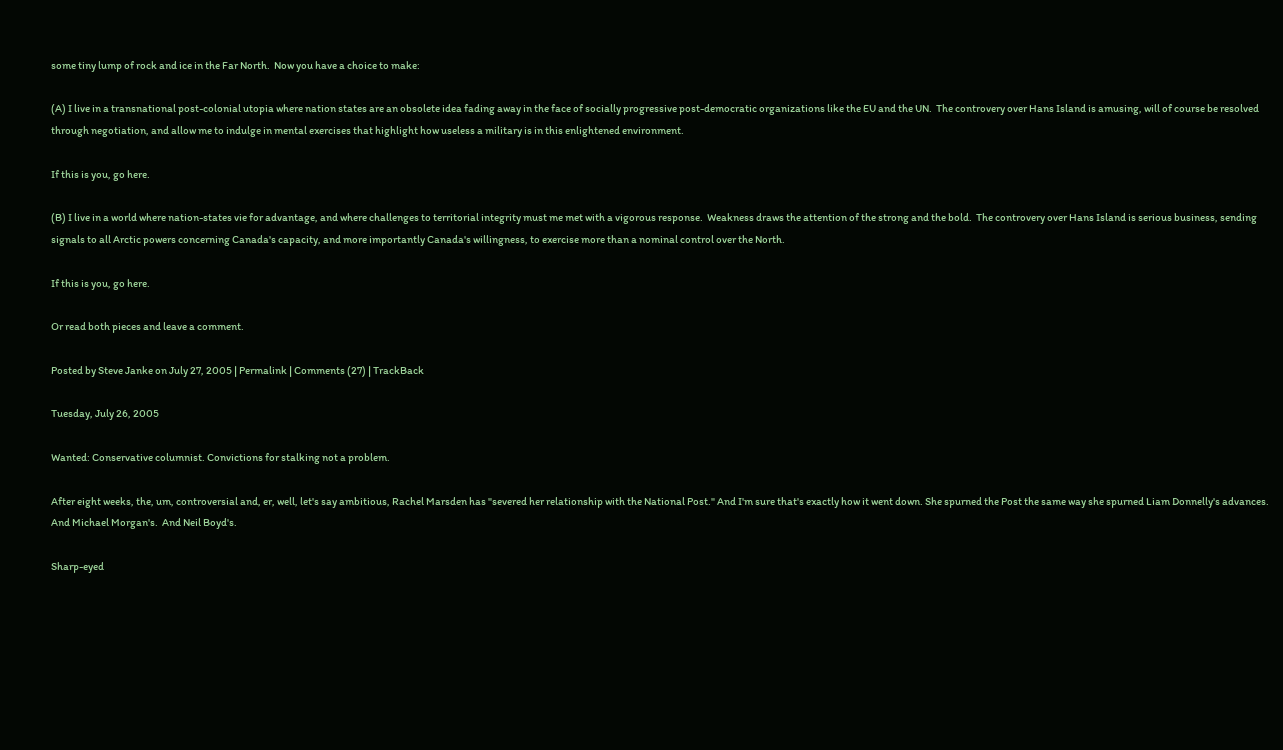some tiny lump of rock and ice in the Far North.  Now you have a choice to make:

(A) I live in a transnational post-colonial utopia where nation states are an obsolete idea fading away in the face of socially progressive post-democratic organizations like the EU and the UN.  The controvery over Hans Island is amusing, will of course be resolved through negotiation, and allow me to indulge in mental exercises that highlight how useless a military is in this enlightened environment.

If this is you, go here.

(B) I live in a world where nation-states vie for advantage, and where challenges to territorial integrity must me met with a vigorous response.  Weakness draws the attention of the strong and the bold.  The controvery over Hans Island is serious business, sending signals to all Arctic powers concerning Canada's capacity, and more importantly Canada's willingness, to exercise more than a nominal control over the North.

If this is you, go here.

Or read both pieces and leave a comment.

Posted by Steve Janke on July 27, 2005 | Permalink | Comments (27) | TrackBack

Tuesday, July 26, 2005

Wanted: Conservative columnist. Convictions for stalking not a problem.

After eight weeks, the, um, controversial and, er, well, let's say ambitious, Rachel Marsden has "severed her relationship with the National Post." And I'm sure that's exactly how it went down. She spurned the Post the same way she spurned Liam Donnelly's advances. And Michael Morgan's.  And Neil Boyd's.

Sharp-eyed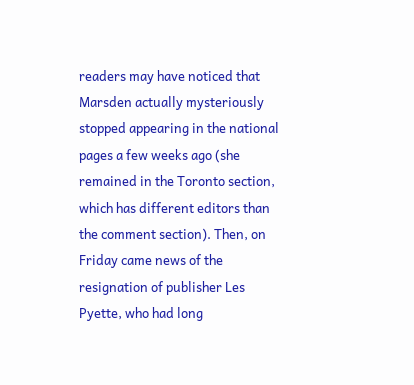readers may have noticed that Marsden actually mysteriously stopped appearing in the national pages a few weeks ago (she remained in the Toronto section, which has different editors than the comment section). Then, on Friday came news of the resignation of publisher Les Pyette, who had long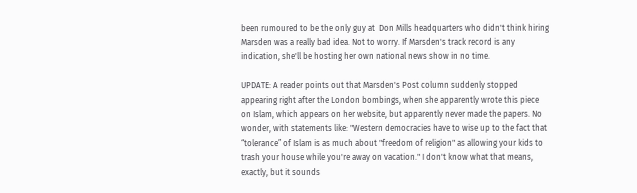been rumoured to be the only guy at  Don Mills headquarters who didn't think hiring Marsden was a really bad idea. Not to worry. If Marsden's track record is any indication, she'll be hosting her own national news show in no time.

UPDATE: A reader points out that Marsden's Post column suddenly stopped appearing right after the London bombings, when she apparently wrote this piece on Islam, which appears on her website, but apparently never made the papers. No wonder, with statements like: "Western democracies have to wise up to the fact that “tolerance” of Islam is as much about "freedom of religion" as allowing your kids to trash your house while you're away on vacation." I don't know what that means, exactly, but it sounds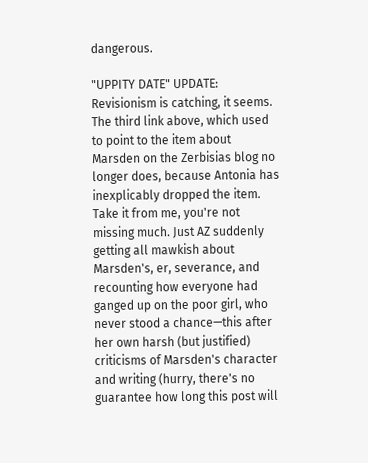dangerous.

"UPPITY DATE" UPDATE: Revisionism is catching, it seems. The third link above, which used to point to the item about Marsden on the Zerbisias blog no longer does, because Antonia has inexplicably dropped the item. Take it from me, you're not missing much. Just AZ suddenly getting all mawkish about  Marsden's, er, severance, and recounting how everyone had ganged up on the poor girl, who never stood a chance—this after her own harsh (but justified) criticisms of Marsden's character and writing (hurry, there's no guarantee how long this post will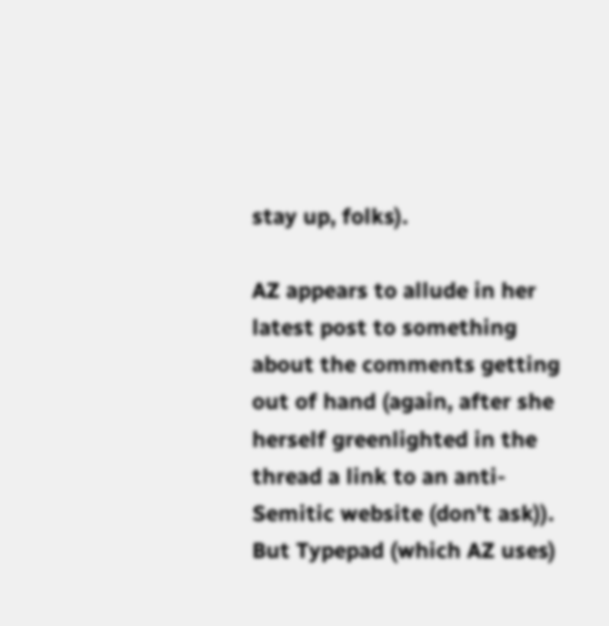stay up, folks).

AZ appears to allude in her latest post to something about the comments getting out of hand (again, after she herself greenlighted in the thread a link to an anti-Semitic website (don't ask)). But Typepad (which AZ uses)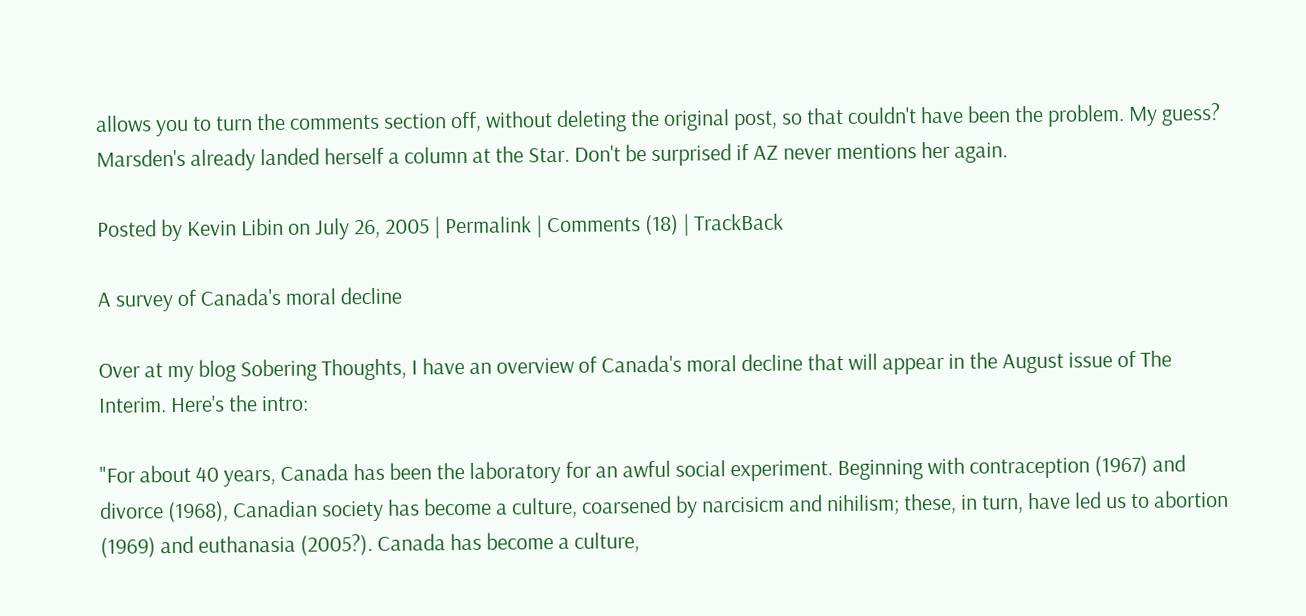allows you to turn the comments section off, without deleting the original post, so that couldn't have been the problem. My guess? Marsden's already landed herself a column at the Star. Don't be surprised if AZ never mentions her again.

Posted by Kevin Libin on July 26, 2005 | Permalink | Comments (18) | TrackBack

A survey of Canada's moral decline

Over at my blog Sobering Thoughts, I have an overview of Canada's moral decline that will appear in the August issue of The Interim. Here's the intro:

"For about 40 years, Canada has been the laboratory for an awful social experiment. Beginning with contraception (1967) and divorce (1968), Canadian society has become a culture, coarsened by narcisicm and nihilism; these, in turn, have led us to abortion (1969) and euthanasia (2005?). Canada has become a culture,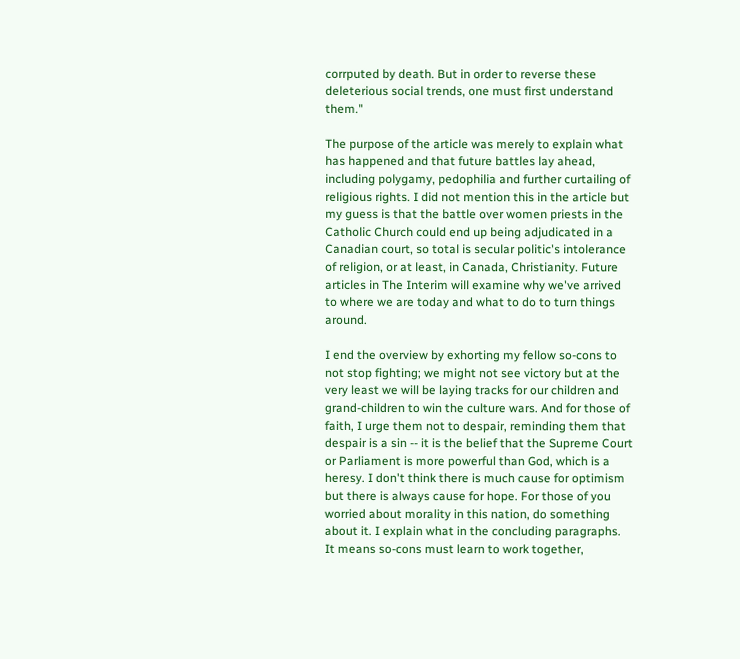corrputed by death. But in order to reverse these deleterious social trends, one must first understand them."

The purpose of the article was merely to explain what has happened and that future battles lay ahead, including polygamy, pedophilia and further curtailing of religious rights. I did not mention this in the article but my guess is that the battle over women priests in the Catholic Church could end up being adjudicated in a Canadian court, so total is secular politic's intolerance of religion, or at least, in Canada, Christianity. Future articles in The Interim will examine why we've arrived to where we are today and what to do to turn things around.

I end the overview by exhorting my fellow so-cons to not stop fighting; we might not see victory but at the very least we will be laying tracks for our children and grand-children to win the culture wars. And for those of faith, I urge them not to despair, reminding them that despair is a sin -- it is the belief that the Supreme Court or Parliament is more powerful than God, which is a heresy. I don't think there is much cause for optimism but there is always cause for hope. For those of you worried about morality in this nation, do something about it. I explain what in the concluding paragraphs. It means so-cons must learn to work together,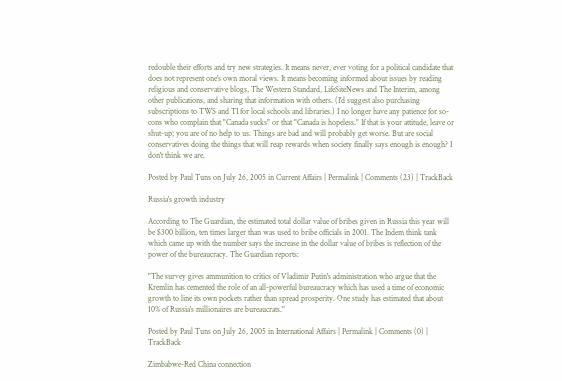redouble their efforts and try new strategies. It means never, ever voting for a political candidate that does not represent one's own moral views. It means becoming informed about issues by reading religious and conservative blogs, The Western Standard, LifeSiteNews and The Interim, among other publications, and sharing that information with others. (I'd suggest also purchasing subscriptions to TWS and TI for local schools and libraries.) I no longer have any patience for so-cons who complain that "Canada sucks" or that "Canada is hopeless." If that is your attitude, leave or shut-up; you are of no help to us. Things are bad and will probably get worse. But are social conservatives doing the things that will reap rewards when society finally says enough is enough? I don't think we are.

Posted by Paul Tuns on July 26, 2005 in Current Affairs | Permalink | Comments (23) | TrackBack

Russia's growth industry

According to The Guardian, the estimated total dollar value of bribes given in Russia this year will be $300 billion, ten times larger than was used to bribe officials in 2001. The Indem think tank which came up with the number says the increase in the dollar value of bribes is reflection of the power of the bureaucracy. The Guardian reports:

"The survey gives ammunition to critics of Vladimir Putin's administration who argue that the Kremlin has cemented the role of an all-powerful bureaucracy which has used a time of economic growth to line its own pockets rather than spread prosperity. One study has estimated that about 10% of Russia's millionaires are bureaucrats."

Posted by Paul Tuns on July 26, 2005 in International Affairs | Permalink | Comments (0) | TrackBack

Zimbabwe-Red China connection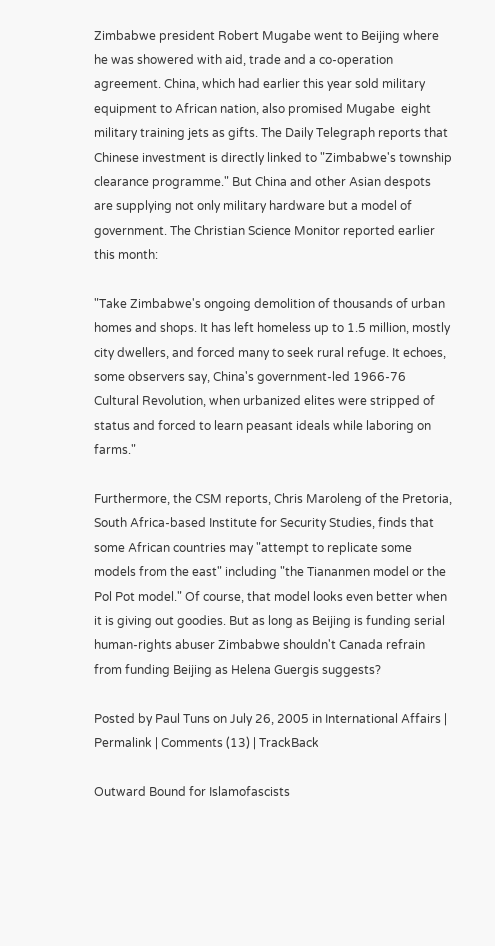Zimbabwe president Robert Mugabe went to Beijing where he was showered with aid, trade and a co-operation agreement. China, which had earlier this year sold military equipment to African nation, also promised Mugabe  eight military training jets as gifts. The Daily Telegraph reports that Chinese investment is directly linked to "Zimbabwe's township clearance programme." But China and other Asian despots are supplying not only military hardware but a model of government. The Christian Science Monitor reported earlier this month:

"Take Zimbabwe's ongoing demolition of thousands of urban homes and shops. It has left homeless up to 1.5 million, mostly city dwellers, and forced many to seek rural refuge. It echoes, some observers say, China's government-led 1966-76 Cultural Revolution, when urbanized elites were stripped of status and forced to learn peasant ideals while laboring on farms."

Furthermore, the CSM reports, Chris Maroleng of the Pretoria, South Africa-based Institute for Security Studies, finds that some African countries may "attempt to replicate some models from the east" including "the Tiananmen model or the Pol Pot model." Of course, that model looks even better when it is giving out goodies. But as long as Beijing is funding serial human-rights abuser Zimbabwe shouldn't Canada refrain from funding Beijing as Helena Guergis suggests?

Posted by Paul Tuns on July 26, 2005 in International Affairs | Permalink | Comments (13) | TrackBack

Outward Bound for Islamofascists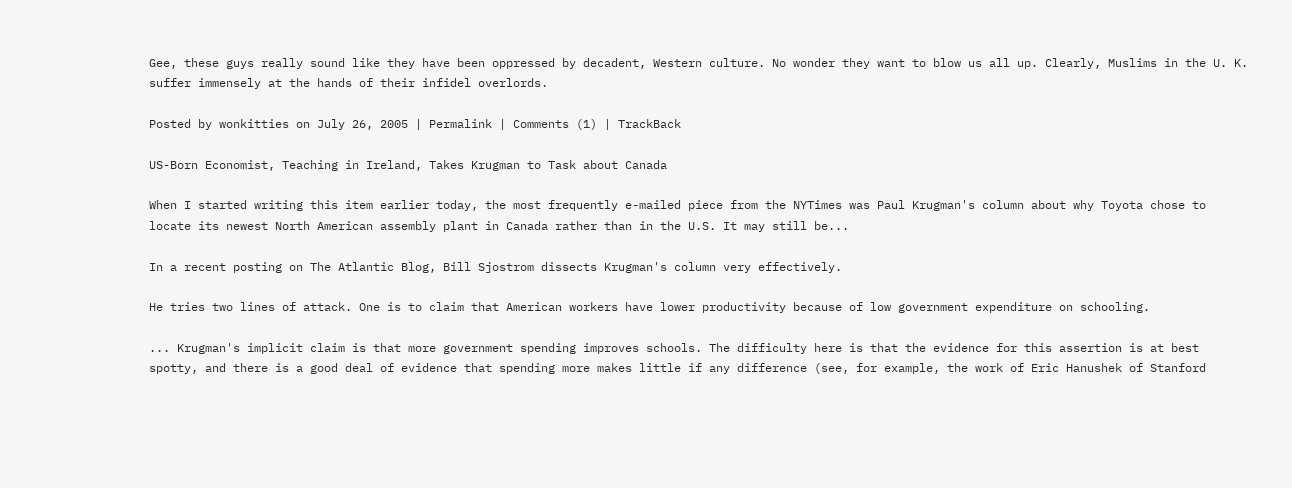Gee, these guys really sound like they have been oppressed by decadent, Western culture. No wonder they want to blow us all up. Clearly, Muslims in the U. K. suffer immensely at the hands of their infidel overlords.

Posted by wonkitties on July 26, 2005 | Permalink | Comments (1) | TrackBack

US-Born Economist, Teaching in Ireland, Takes Krugman to Task about Canada

When I started writing this item earlier today, the most frequently e-mailed piece from the NYTimes was Paul Krugman's column about why Toyota chose to locate its newest North American assembly plant in Canada rather than in the U.S. It may still be...

In a recent posting on The Atlantic Blog, Bill Sjostrom dissects Krugman's column very effectively.

He tries two lines of attack. One is to claim that American workers have lower productivity because of low government expenditure on schooling.

... Krugman's implicit claim is that more government spending improves schools. The difficulty here is that the evidence for this assertion is at best spotty, and there is a good deal of evidence that spending more makes little if any difference (see, for example, the work of Eric Hanushek of Stanford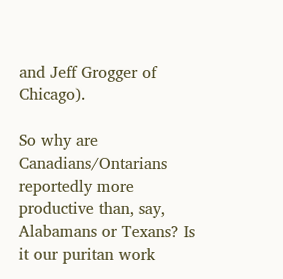and Jeff Grogger of Chicago).

So why are Canadians/Ontarians reportedly more productive than, say, Alabamans or Texans? Is it our puritan work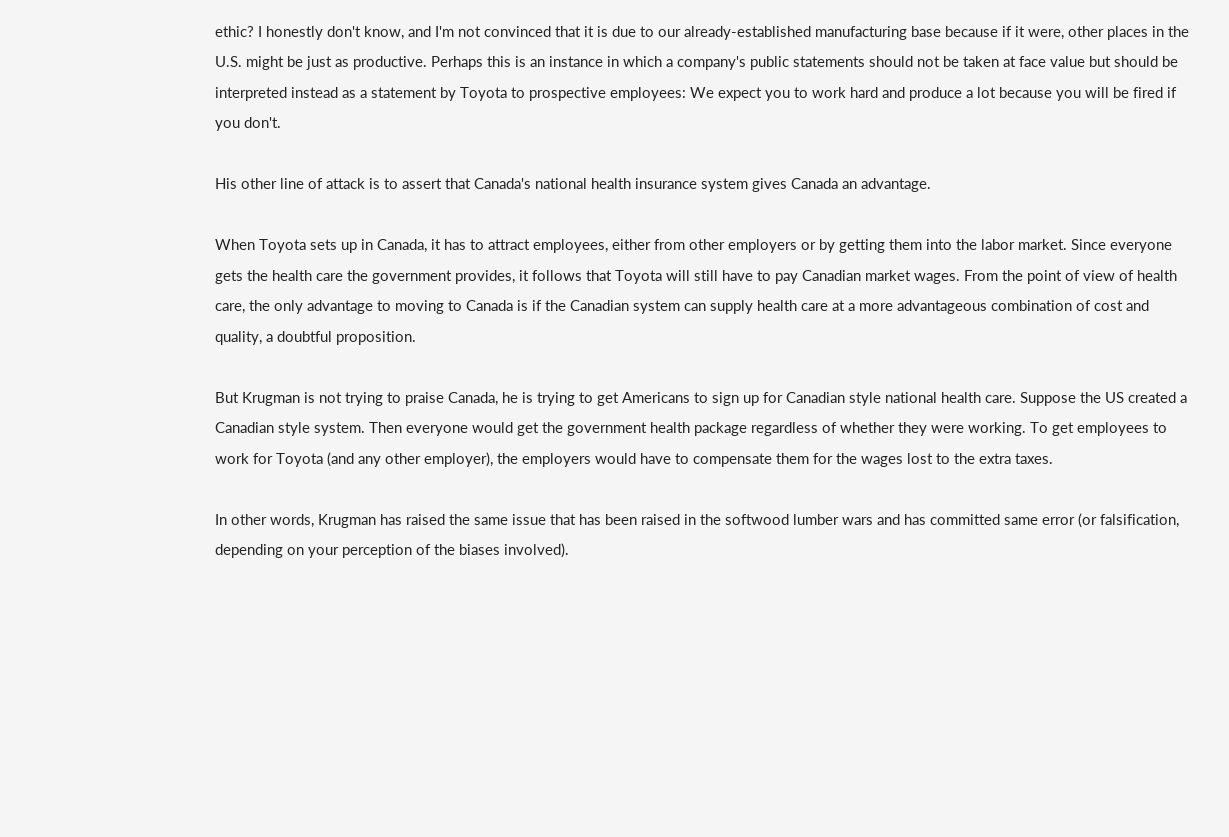ethic? I honestly don't know, and I'm not convinced that it is due to our already-established manufacturing base because if it were, other places in the U.S. might be just as productive. Perhaps this is an instance in which a company's public statements should not be taken at face value but should be interpreted instead as a statement by Toyota to prospective employees: We expect you to work hard and produce a lot because you will be fired if you don't.

His other line of attack is to assert that Canada's national health insurance system gives Canada an advantage.

When Toyota sets up in Canada, it has to attract employees, either from other employers or by getting them into the labor market. Since everyone gets the health care the government provides, it follows that Toyota will still have to pay Canadian market wages. From the point of view of health care, the only advantage to moving to Canada is if the Canadian system can supply health care at a more advantageous combination of cost and quality, a doubtful proposition.

But Krugman is not trying to praise Canada, he is trying to get Americans to sign up for Canadian style national health care. Suppose the US created a Canadian style system. Then everyone would get the government health package regardless of whether they were working. To get employees to work for Toyota (and any other employer), the employers would have to compensate them for the wages lost to the extra taxes.

In other words, Krugman has raised the same issue that has been raised in the softwood lumber wars and has committed same error (or falsification, depending on your perception of the biases involved).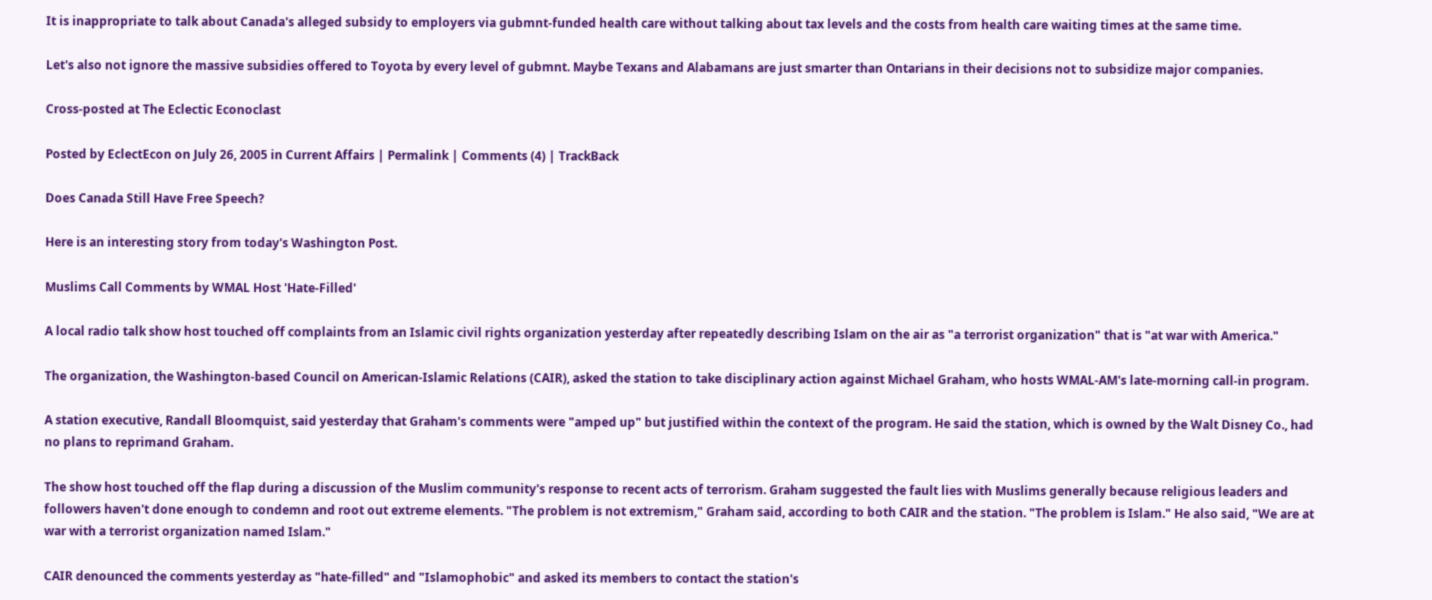It is inappropriate to talk about Canada's alleged subsidy to employers via gubmnt-funded health care without talking about tax levels and the costs from health care waiting times at the same time.

Let's also not ignore the massive subsidies offered to Toyota by every level of gubmnt. Maybe Texans and Alabamans are just smarter than Ontarians in their decisions not to subsidize major companies.

Cross-posted at The Eclectic Econoclast

Posted by EclectEcon on July 26, 2005 in Current Affairs | Permalink | Comments (4) | TrackBack

Does Canada Still Have Free Speech?

Here is an interesting story from today's Washington Post.

Muslims Call Comments by WMAL Host 'Hate-Filled'

A local radio talk show host touched off complaints from an Islamic civil rights organization yesterday after repeatedly describing Islam on the air as "a terrorist organization" that is "at war with America."

The organization, the Washington-based Council on American-Islamic Relations (CAIR), asked the station to take disciplinary action against Michael Graham, who hosts WMAL-AM's late-morning call-in program.

A station executive, Randall Bloomquist, said yesterday that Graham's comments were "amped up" but justified within the context of the program. He said the station, which is owned by the Walt Disney Co., had no plans to reprimand Graham.

The show host touched off the flap during a discussion of the Muslim community's response to recent acts of terrorism. Graham suggested the fault lies with Muslims generally because religious leaders and followers haven't done enough to condemn and root out extreme elements. "The problem is not extremism," Graham said, according to both CAIR and the station. "The problem is Islam." He also said, "We are at war with a terrorist organization named Islam."

CAIR denounced the comments yesterday as "hate-filled" and "Islamophobic" and asked its members to contact the station's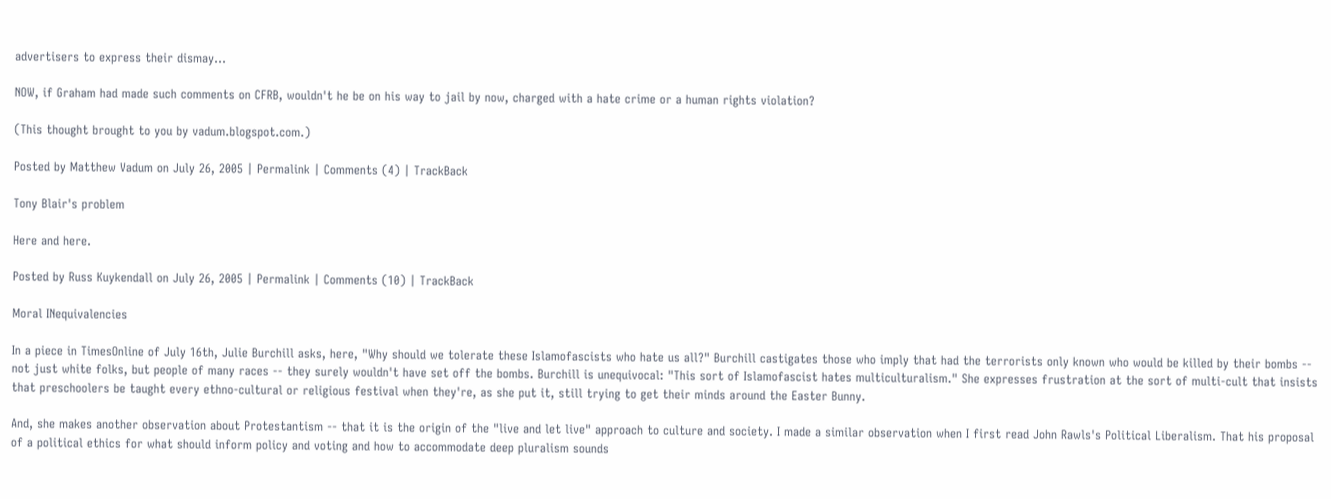advertisers to express their dismay...

NOW, if Graham had made such comments on CFRB, wouldn't he be on his way to jail by now, charged with a hate crime or a human rights violation?

(This thought brought to you by vadum.blogspot.com.)

Posted by Matthew Vadum on July 26, 2005 | Permalink | Comments (4) | TrackBack

Tony Blair's problem

Here and here.

Posted by Russ Kuykendall on July 26, 2005 | Permalink | Comments (10) | TrackBack

Moral INequivalencies

In a piece in TimesOnline of July 16th, Julie Burchill asks, here, "Why should we tolerate these Islamofascists who hate us all?" Burchill castigates those who imply that had the terrorists only known who would be killed by their bombs -- not just white folks, but people of many races -- they surely wouldn't have set off the bombs. Burchill is unequivocal: "This sort of Islamofascist hates multiculturalism." She expresses frustration at the sort of multi-cult that insists that preschoolers be taught every ethno-cultural or religious festival when they're, as she put it, still trying to get their minds around the Easter Bunny.

And, she makes another observation about Protestantism -- that it is the origin of the "live and let live" approach to culture and society. I made a similar observation when I first read John Rawls's Political Liberalism. That his proposal of a political ethics for what should inform policy and voting and how to accommodate deep pluralism sounds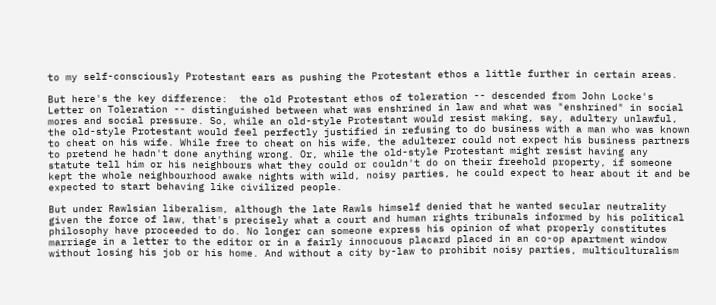to my self-consciously Protestant ears as pushing the Protestant ethos a little further in certain areas.

But here's the key difference:  the old Protestant ethos of toleration -- descended from John Locke's
Letter on Toleration -- distinguished between what was enshrined in law and what was "enshrined" in social mores and social pressure. So, while an old-style Protestant would resist making, say, adultery unlawful, the old-style Protestant would feel perfectly justified in refusing to do business with a man who was known to cheat on his wife. While free to cheat on his wife, the adulterer could not expect his business partners to pretend he hadn't done anything wrong. Or, while the old-style Protestant might resist having any statute tell him or his neighbours what they could or couldn't do on their freehold property, if someone kept the whole neighbourhood awake nights with wild, noisy parties, he could expect to hear about it and be expected to start behaving like civilized people.

But under Rawlsian liberalism, although the late Rawls himself denied that he wanted secular neutrality given the force of law, that's precisely what a court and human rights tribunals informed by his political philosophy have proceeded to do. No longer can someone express his opinion of what properly constitutes marriage in a letter to the editor or in a fairly innocuous placard placed in an co-op apartment window without losing his job or his home. And without a city by-law to prohibit noisy parties, multiculturalism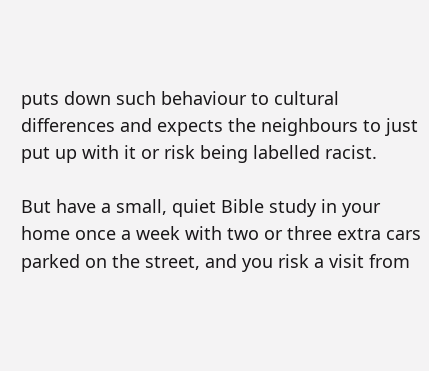puts down such behaviour to cultural differences and expects the neighbours to just put up with it or risk being labelled racist.

But have a small, quiet Bible study in your home once a week with two or three extra cars parked on the street, and you risk a visit from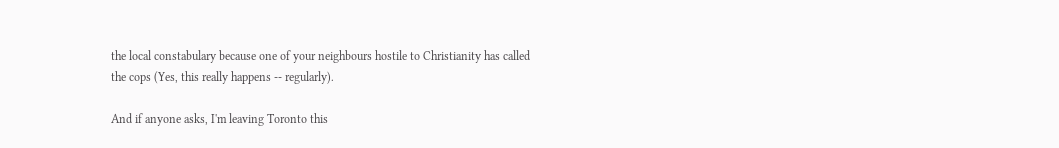the local constabulary because one of your neighbours hostile to Christianity has called the cops (Yes, this really happens -- regularly).

And if anyone asks, I'm leaving Toronto this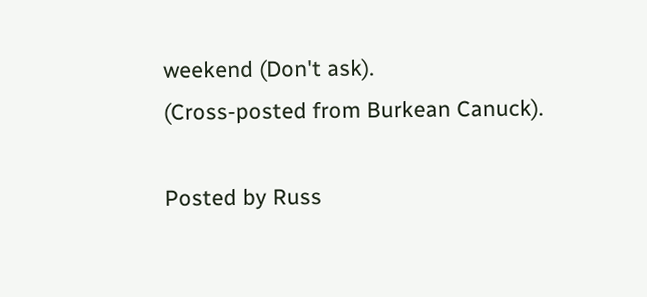weekend (Don't ask).
(Cross-posted from Burkean Canuck).

Posted by Russ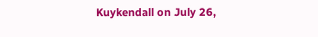Kuykendall on July 26,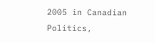2005 in Canadian Politics,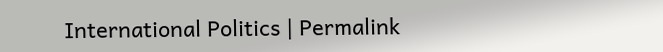International Politics | Permalink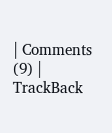| Comments (9) | TrackBack